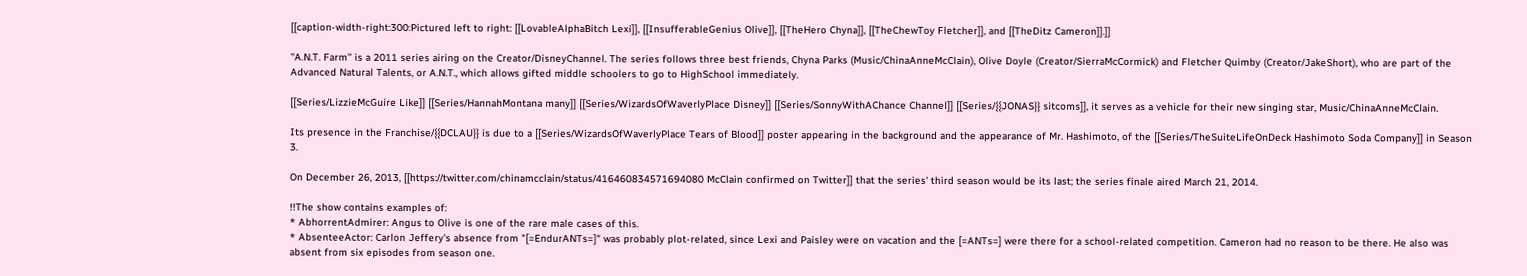[[caption-width-right:300:Pictured left to right: [[LovableAlphaBitch Lexi]], [[InsufferableGenius Olive]], [[TheHero Chyna]], [[TheChewToy Fletcher]], and [[TheDitz Cameron]].]]

''A.N.T. Farm'' is a 2011 series airing on the Creator/DisneyChannel. The series follows three best friends, Chyna Parks (Music/ChinaAnneMcClain), Olive Doyle (Creator/SierraMcCormick) and Fletcher Quimby (Creator/JakeShort), who are part of the Advanced Natural Talents, or A.N.T., which allows gifted middle schoolers to go to HighSchool immediately.

[[Series/LizzieMcGuire Like]] [[Series/HannahMontana many]] [[Series/WizardsOfWaverlyPlace Disney]] [[Series/SonnyWithAChance Channel]] [[Series/{{JONAS}} sitcoms]], it serves as a vehicle for their new singing star, Music/ChinaAnneMcClain.

Its presence in the Franchise/{{DCLAU}} is due to a [[Series/WizardsOfWaverlyPlace Tears of Blood]] poster appearing in the background and the appearance of Mr. Hashimoto, of the [[Series/TheSuiteLifeOnDeck Hashimoto Soda Company]] in Season 3.

On December 26, 2013, [[https://twitter.com/chinamcclain/status/416460834571694080 McClain confirmed on Twitter]] that the series' third season would be its last; the series finale aired March 21, 2014.

!!The show contains examples of:
* AbhorrentAdmirer: Angus to Olive is one of the rare male cases of this.
* AbsenteeActor: Carlon Jeffery's absence from "[=EndurANTs=]" was probably plot-related, since Lexi and Paisley were on vacation and the [=ANTs=] were there for a school-related competition. Cameron had no reason to be there. He also was absent from six episodes from season one.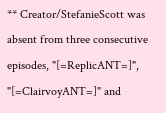** Creator/StefanieScott was absent from three consecutive episodes, "[=ReplicANT=]", "[=ClairvoyANT=]" and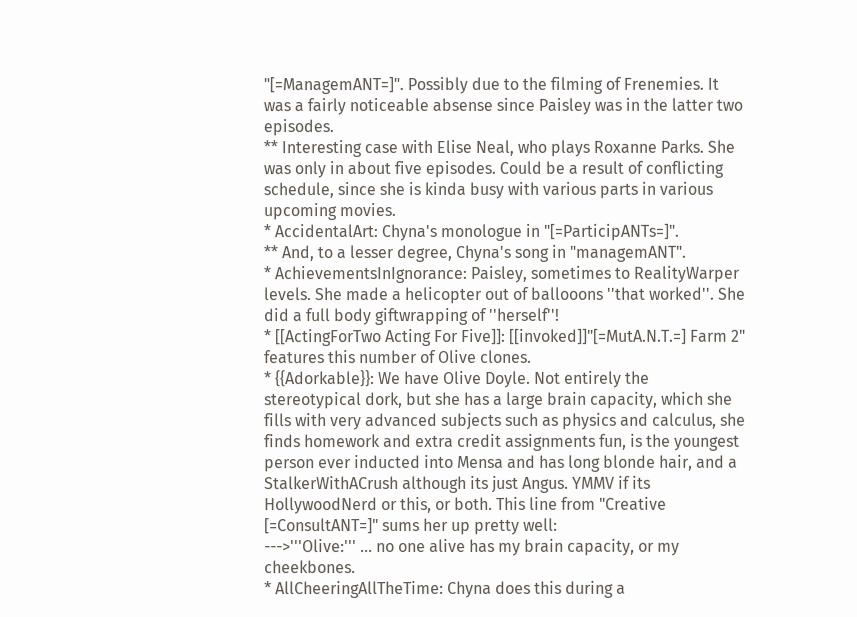"[=ManagemANT=]". Possibly due to the filming of Frenemies. It was a fairly noticeable absense since Paisley was in the latter two episodes.
** Interesting case with Elise Neal, who plays Roxanne Parks. She was only in about five episodes. Could be a result of conflicting schedule, since she is kinda busy with various parts in various upcoming movies.
* AccidentalArt: Chyna's monologue in "[=ParticipANTs=]".
** And, to a lesser degree, Chyna's song in "managemANT".
* AchievementsInIgnorance: Paisley, sometimes to RealityWarper levels. She made a helicopter out of ballooons ''that worked''. She did a full body giftwrapping of ''herself''!
* [[ActingForTwo Acting For Five]]: [[invoked]]"[=MutA.N.T.=] Farm 2" features this number of Olive clones.
* {{Adorkable}}: We have Olive Doyle. Not entirely the stereotypical dork, but she has a large brain capacity, which she fills with very advanced subjects such as physics and calculus, she finds homework and extra credit assignments fun, is the youngest person ever inducted into Mensa and has long blonde hair, and a StalkerWithACrush although its just Angus. YMMV if its HollywoodNerd or this, or both. This line from "Creative [=ConsultANT=]" sums her up pretty well:
--->'''Olive:''' ... no one alive has my brain capacity, or my cheekbones.
* AllCheeringAllTheTime: Chyna does this during a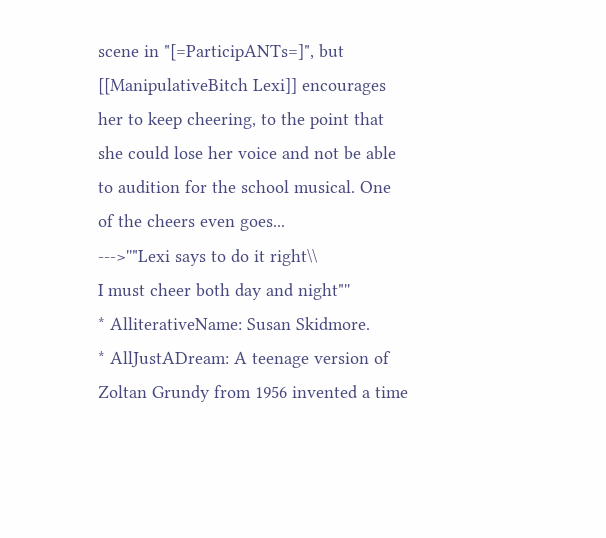scene in "[=ParticipANTs=]", but [[ManipulativeBitch Lexi]] encourages her to keep cheering, to the point that she could lose her voice and not be able to audition for the school musical. One of the cheers even goes...
--->''"Lexi says to do it right\\
I must cheer both day and night"''
* AlliterativeName: Susan Skidmore.
* AllJustADream: A teenage version of Zoltan Grundy from 1956 invented a time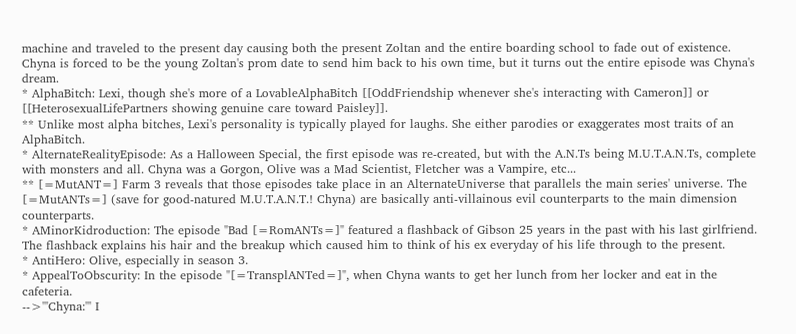machine and traveled to the present day causing both the present Zoltan and the entire boarding school to fade out of existence. Chyna is forced to be the young Zoltan's prom date to send him back to his own time, but it turns out the entire episode was Chyna's dream.
* AlphaBitch: Lexi, though she's more of a LovableAlphaBitch [[OddFriendship whenever she's interacting with Cameron]] or [[HeterosexualLifePartners showing genuine care toward Paisley]].
** Unlike most alpha bitches, Lexi's personality is typically played for laughs. She either parodies or exaggerates most traits of an AlphaBitch.
* AlternateRealityEpisode: As a Halloween Special, the first episode was re-created, but with the A.N.Ts being M.U.T.A.N.Ts, complete with monsters and all. Chyna was a Gorgon, Olive was a Mad Scientist, Fletcher was a Vampire, etc...
** [=MutANT=] Farm 3 reveals that those episodes take place in an AlternateUniverse that parallels the main series' universe. The [=MutANTs=] (save for good-natured M.U.T.A.N.T.! Chyna) are basically anti-villainous evil counterparts to the main dimension counterparts.
* AMinorKidroduction: The episode "Bad [=RomANTs=]" featured a flashback of Gibson 25 years in the past with his last girlfriend. The flashback explains his hair and the breakup which caused him to think of his ex everyday of his life through to the present.
* AntiHero: Olive, especially in season 3.
* AppealToObscurity: In the episode "[=TransplANTed=]", when Chyna wants to get her lunch from her locker and eat in the cafeteria.
-->'''Chyna:''' I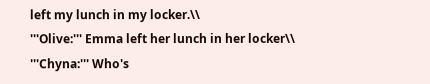left my lunch in my locker.\\
'''Olive:''' Emma left her lunch in her locker\\
'''Chyna:''' Who's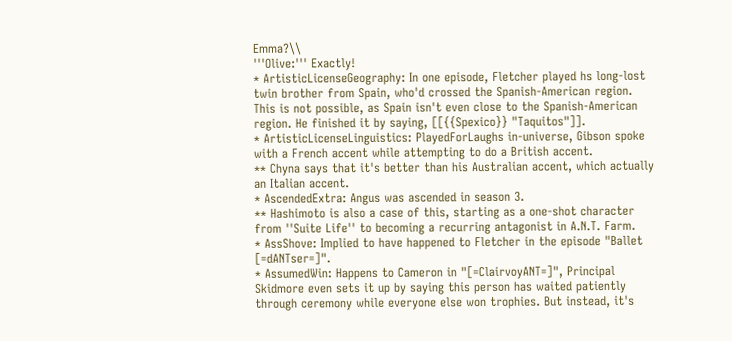Emma?\\
'''Olive:''' Exactly!
* ArtisticLicenseGeography: In one episode, Fletcher played hs long-lost twin brother from Spain, who'd crossed the Spanish-American region. This is not possible, as Spain isn't even close to the Spanish-American region. He finished it by saying, [[{{Spexico}} "Taquitos"]].
* ArtisticLicenseLinguistics: PlayedForLaughs in-universe, Gibson spoke with a French accent while attempting to do a British accent.
** Chyna says that it's better than his Australian accent, which actually an Italian accent.
* AscendedExtra: Angus was ascended in season 3.
** Hashimoto is also a case of this, starting as a one-shot character from ''Suite Life'' to becoming a recurring antagonist in A.N.T. Farm.
* AssShove: Implied to have happened to Fletcher in the episode "Ballet [=dANTser=]".
* AssumedWin: Happens to Cameron in "[=ClairvoyANT=]", Principal Skidmore even sets it up by saying this person has waited patiently through ceremony while everyone else won trophies. But instead, it's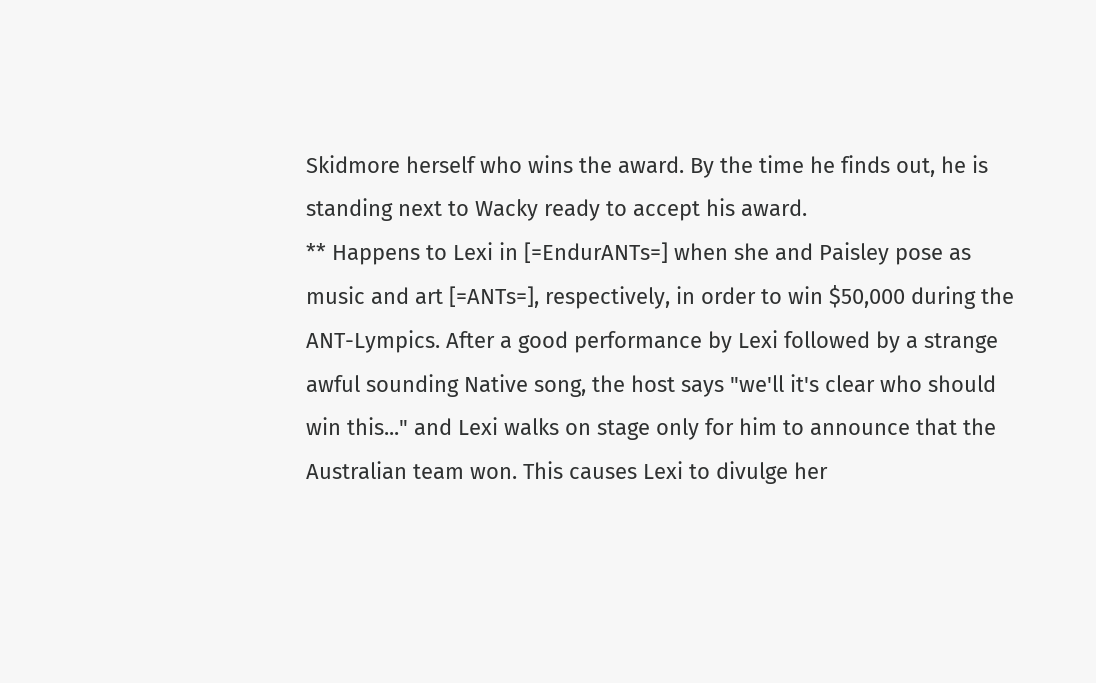Skidmore herself who wins the award. By the time he finds out, he is standing next to Wacky ready to accept his award.
** Happens to Lexi in [=EndurANTs=] when she and Paisley pose as music and art [=ANTs=], respectively, in order to win $50,000 during the ANT-Lympics. After a good performance by Lexi followed by a strange awful sounding Native song, the host says "we'll it's clear who should win this..." and Lexi walks on stage only for him to announce that the Australian team won. This causes Lexi to divulge her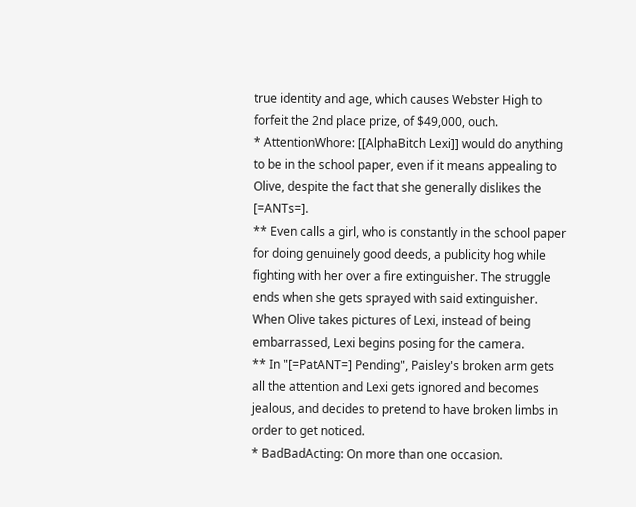true identity and age, which causes Webster High to forfeit the 2nd place prize, of $49,000, ouch.
* AttentionWhore: [[AlphaBitch Lexi]] would do anything to be in the school paper, even if it means appealing to Olive, despite the fact that she generally dislikes the [=ANTs=].
** Even calls a girl, who is constantly in the school paper for doing genuinely good deeds, a publicity hog while fighting with her over a fire extinguisher. The struggle ends when she gets sprayed with said extinguisher. When Olive takes pictures of Lexi, instead of being embarrassed, Lexi begins posing for the camera.
** In "[=PatANT=] Pending", Paisley's broken arm gets all the attention and Lexi gets ignored and becomes jealous, and decides to pretend to have broken limbs in order to get noticed.
* BadBadActing: On more than one occasion.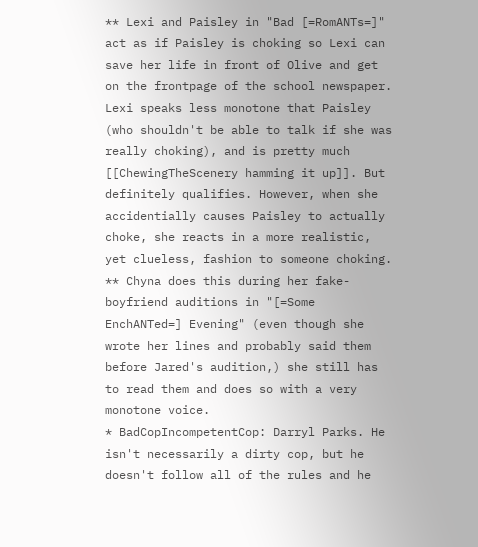** Lexi and Paisley in "Bad [=RomANTs=]" act as if Paisley is choking so Lexi can save her life in front of Olive and get on the frontpage of the school newspaper. Lexi speaks less monotone that Paisley (who shouldn't be able to talk if she was really choking), and is pretty much [[ChewingTheScenery hamming it up]]. But definitely qualifies. However, when she accidentially causes Paisley to actually choke, she reacts in a more realistic, yet clueless, fashion to someone choking.
** Chyna does this during her fake-boyfriend auditions in "[=Some EnchANTed=] Evening" (even though she wrote her lines and probably said them before Jared's audition,) she still has to read them and does so with a very monotone voice.
* BadCopIncompetentCop: Darryl Parks. He isn't necessarily a dirty cop, but he doesn't follow all of the rules and he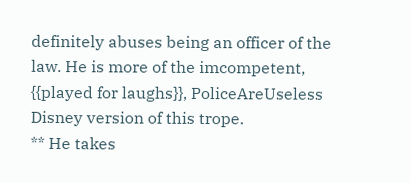definitely abuses being an officer of the law. He is more of the imcompetent, {{played for laughs}}, PoliceAreUseless Disney version of this trope.
** He takes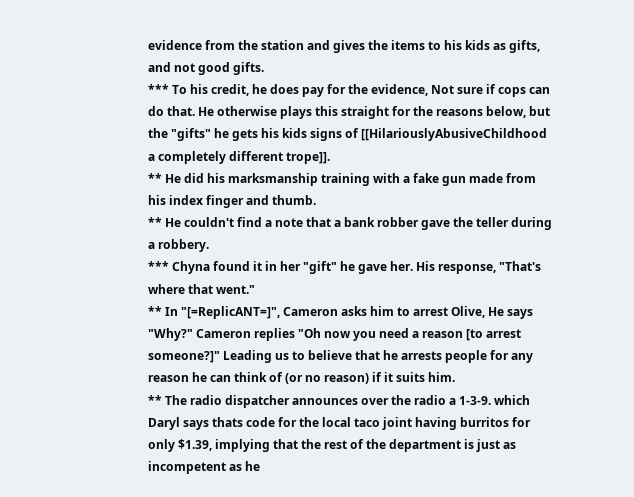evidence from the station and gives the items to his kids as gifts, and not good gifts.
*** To his credit, he does pay for the evidence, Not sure if cops can do that. He otherwise plays this straight for the reasons below, but the "gifts" he gets his kids signs of [[HilariouslyAbusiveChildhood a completely different trope]].
** He did his marksmanship training with a fake gun made from his index finger and thumb.
** He couldn't find a note that a bank robber gave the teller during a robbery.
*** Chyna found it in her "gift" he gave her. His response, "That's where that went."
** In "[=ReplicANT=]", Cameron asks him to arrest Olive, He says "Why?" Cameron replies "Oh now you need a reason [to arrest someone?]" Leading us to believe that he arrests people for any reason he can think of (or no reason) if it suits him.
** The radio dispatcher announces over the radio a 1-3-9. which Daryl says thats code for the local taco joint having burritos for only $1.39, implying that the rest of the department is just as incompetent as he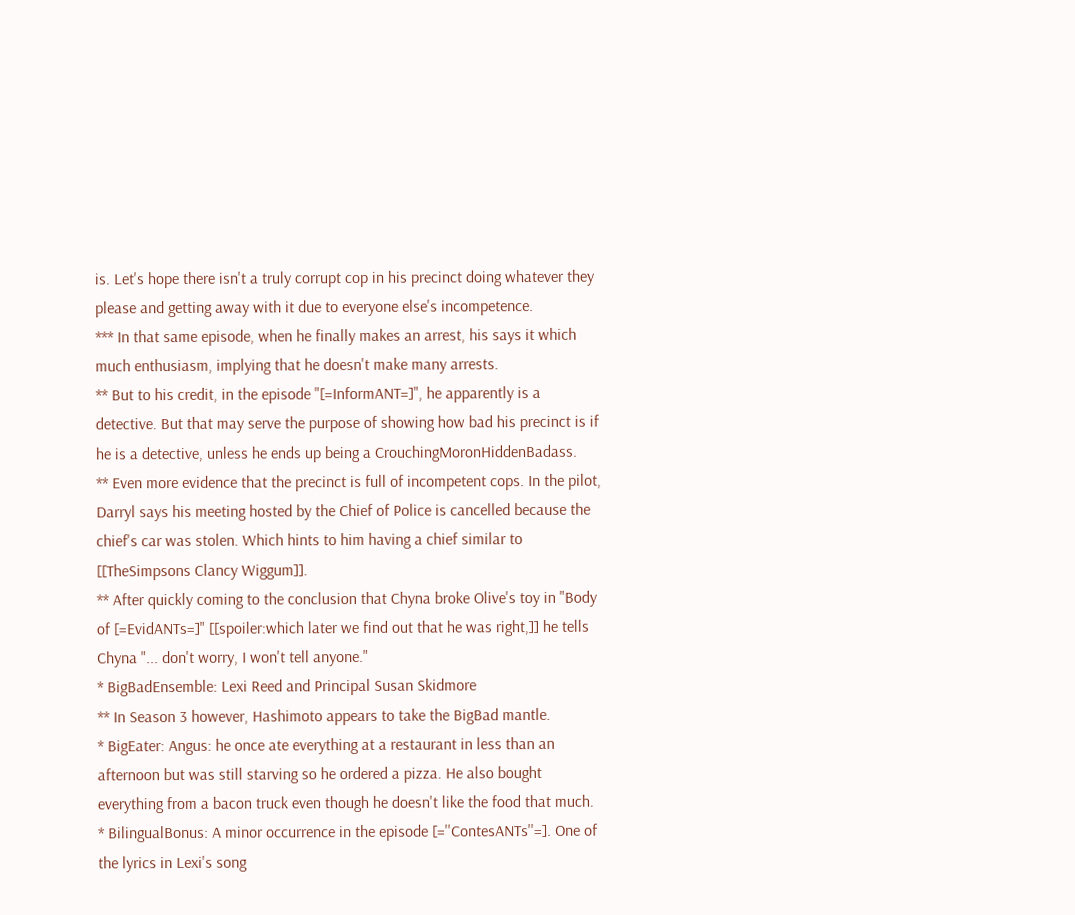is. Let's hope there isn't a truly corrupt cop in his precinct doing whatever they please and getting away with it due to everyone else's incompetence.
*** In that same episode, when he finally makes an arrest, his says it which much enthusiasm, implying that he doesn't make many arrests.
** But to his credit, in the episode "[=InformANT=]", he apparently is a detective. But that may serve the purpose of showing how bad his precinct is if he is a detective, unless he ends up being a CrouchingMoronHiddenBadass.
** Even more evidence that the precinct is full of incompetent cops. In the pilot, Darryl says his meeting hosted by the Chief of Police is cancelled because the chief's car was stolen. Which hints to him having a chief similar to [[TheSimpsons Clancy Wiggum]].
** After quickly coming to the conclusion that Chyna broke Olive's toy in "Body of [=EvidANTs=]" [[spoiler:which later we find out that he was right,]] he tells Chyna "... don't worry, I won't tell anyone."
* BigBadEnsemble: Lexi Reed and Principal Susan Skidmore
** In Season 3 however, Hashimoto appears to take the BigBad mantle.
* BigEater: Angus: he once ate everything at a restaurant in less than an afternoon but was still starving so he ordered a pizza. He also bought everything from a bacon truck even though he doesn't like the food that much.
* BilingualBonus: A minor occurrence in the episode [=''ContesANTs''=]. One of the lyrics in Lexi's song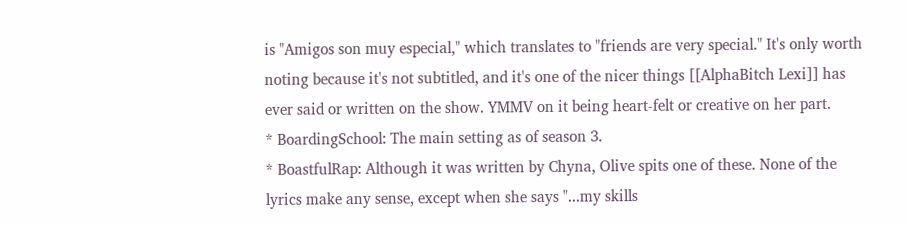is "Amigos son muy especial," which translates to "friends are very special." It's only worth noting because it's not subtitled, and it's one of the nicer things [[AlphaBitch Lexi]] has ever said or written on the show. YMMV on it being heart-felt or creative on her part.
* BoardingSchool: The main setting as of season 3.
* BoastfulRap: Although it was written by Chyna, Olive spits one of these. None of the lyrics make any sense, except when she says "...my skills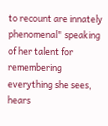to recount are innately phenomenal" speaking of her talent for remembering everything she sees, hears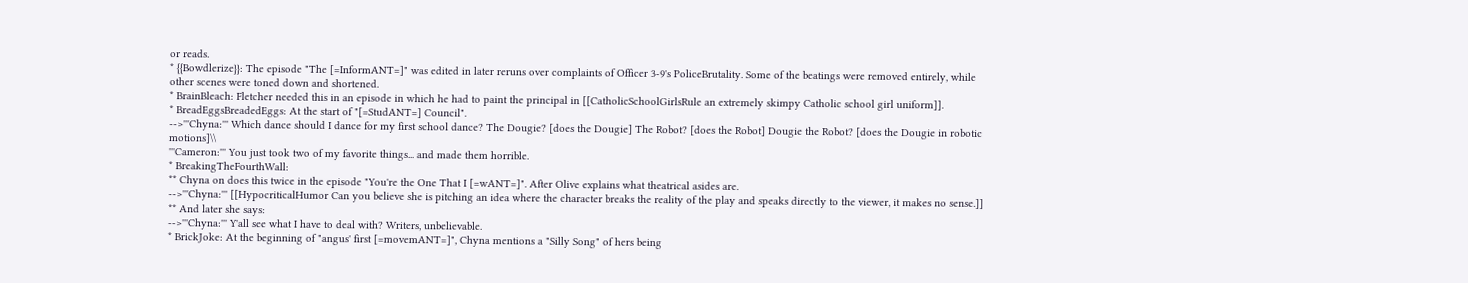or reads.
* {{Bowdlerize}}: The episode "The [=InformANT=]" was edited in later reruns over complaints of Officer 3-9's PoliceBrutality. Some of the beatings were removed entirely, while other scenes were toned down and shortened.
* BrainBleach: Fletcher needed this in an episode in which he had to paint the principal in [[CatholicSchoolGirlsRule an extremely skimpy Catholic school girl uniform]].
* BreadEggsBreadedEggs: At the start of "[=StudANT=] Council".
-->'''Chyna:''' Which dance should I dance for my first school dance? The Dougie? [does the Dougie] The Robot? [does the Robot] Dougie the Robot? [does the Dougie in robotic motions]\\
'''Cameron:''' You just took two of my favorite things... and made them horrible.
* BreakingTheFourthWall:
** Chyna on does this twice in the episode "You're the One That I [=wANT=]". After Olive explains what theatrical asides are.
-->'''Chyna:''' [[HypocriticalHumor Can you believe she is pitching an idea where the character breaks the reality of the play and speaks directly to the viewer, it makes no sense.]]
** And later she says:
-->'''Chyna:''' Y'all see what I have to deal with? Writers, unbelievable.
* BrickJoke: At the beginning of "angus' first [=movemANT=]", Chyna mentions a "Silly Song" of hers being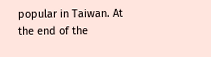popular in Taiwan. At the end of the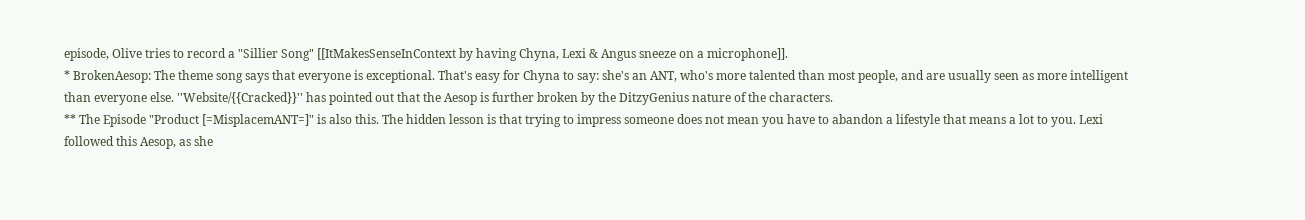episode, Olive tries to record a "Sillier Song" [[ItMakesSenseInContext by having Chyna, Lexi & Angus sneeze on a microphone]].
* BrokenAesop: The theme song says that everyone is exceptional. That's easy for Chyna to say: she's an ANT, who's more talented than most people, and are usually seen as more intelligent than everyone else. ''Website/{{Cracked}}'' has pointed out that the Aesop is further broken by the DitzyGenius nature of the characters.
** The Episode "Product [=MisplacemANT=]" is also this. The hidden lesson is that trying to impress someone does not mean you have to abandon a lifestyle that means a lot to you. Lexi followed this Aesop, as she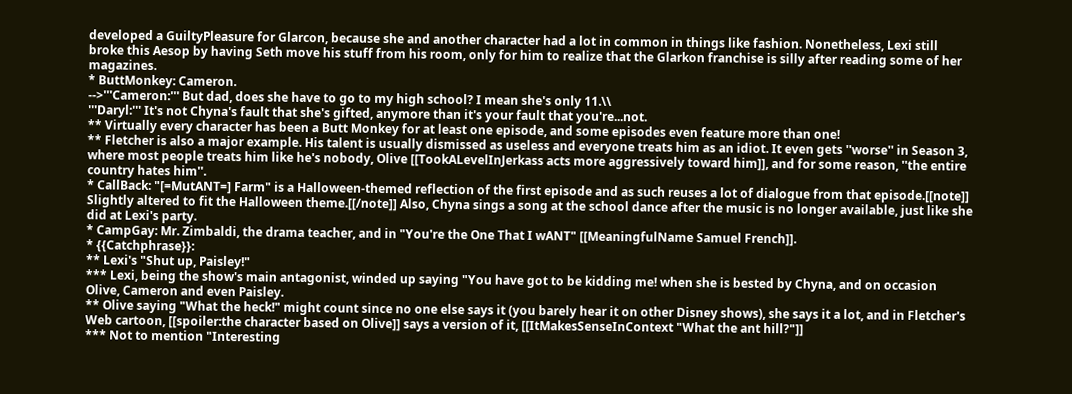developed a GuiltyPleasure for Glarcon, because she and another character had a lot in common in things like fashion. Nonetheless, Lexi still broke this Aesop by having Seth move his stuff from his room, only for him to realize that the Glarkon franchise is silly after reading some of her magazines.
* ButtMonkey: Cameron.
-->'''Cameron:''' But dad, does she have to go to my high school? I mean she's only 11.\\
'''Daryl:''' It's not Chyna's fault that she's gifted, anymore than it's your fault that you're...not.
** Virtually every character has been a Butt Monkey for at least one episode, and some episodes even feature more than one!
** Fletcher is also a major example. His talent is usually dismissed as useless and everyone treats him as an idiot. It even gets ''worse'' in Season 3, where most people treats him like he's nobody, Olive [[TookALevelInJerkass acts more aggressively toward him]], and for some reason, ''the entire country hates him''.
* CallBack: "[=MutANT=] Farm" is a Halloween-themed reflection of the first episode and as such reuses a lot of dialogue from that episode.[[note]] Slightly altered to fit the Halloween theme.[[/note]] Also, Chyna sings a song at the school dance after the music is no longer available, just like she did at Lexi's party.
* CampGay: Mr. Zimbaldi, the drama teacher, and in "You're the One That I wANT" [[MeaningfulName Samuel French]].
* {{Catchphrase}}:
** Lexi's "Shut up, Paisley!"
*** Lexi, being the show's main antagonist, winded up saying "You have got to be kidding me! when she is bested by Chyna, and on occasion Olive, Cameron and even Paisley.
** Olive saying "What the heck!" might count since no one else says it (you barely hear it on other Disney shows), she says it a lot, and in Fletcher's Web cartoon, [[spoiler:the character based on Olive]] says a version of it, [[ItMakesSenseInContext "What the ant hill?"]]
*** Not to mention "Interesting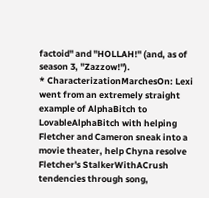factoid" and "HOLLAH!" (and, as of season 3, "Zazzow!").
* CharacterizationMarchesOn: Lexi went from an extremely straight example of AlphaBitch to LovableAlphaBitch with helping Fletcher and Cameron sneak into a movie theater, help Chyna resolve Fletcher's StalkerWithACrush tendencies through song,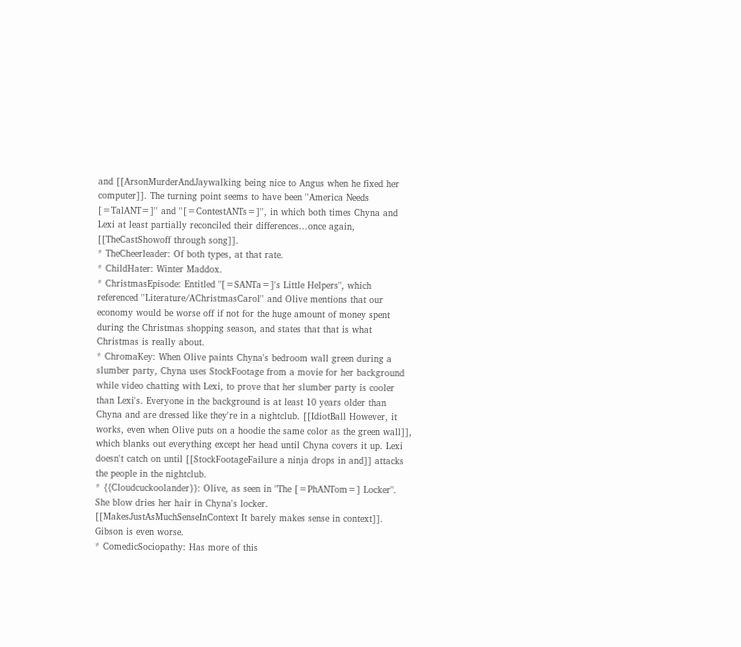and [[ArsonMurderAndJaywalking being nice to Angus when he fixed her computer]]. The turning point seems to have been ''America Needs [=TalANT=]'' and ''[=ContestANTs=]'', in which both times Chyna and Lexi at least partially reconciled their differences...once again, [[TheCastShowoff through song]].
* TheCheerleader: Of both types, at that rate.
* ChildHater: Winter Maddox.
* ChristmasEpisode: Entitled "[=SANTa=]'s Little Helpers", which referenced ''Literature/AChristmasCarol'' and Olive mentions that our economy would be worse off if not for the huge amount of money spent during the Christmas shopping season, and states that that is what Christmas is really about.
* ChromaKey: When Olive paints Chyna's bedroom wall green during a slumber party, Chyna uses StockFootage from a movie for her background while video chatting with Lexi, to prove that her slumber party is cooler than Lexi's. Everyone in the background is at least 10 years older than Chyna and are dressed like they're in a nightclub. [[IdiotBall However, it works, even when Olive puts on a hoodie the same color as the green wall]], which blanks out everything except her head until Chyna covers it up. Lexi doesn't catch on until [[StockFootageFailure a ninja drops in and]] attacks the people in the nightclub.
* {{Cloudcuckoolander}}: Olive, as seen in "The [=PhANTom=] Locker". She blow dries her hair in Chyna's locker. [[MakesJustAsMuchSenseInContext It barely makes sense in context]]. Gibson is even worse.
* ComedicSociopathy: Has more of this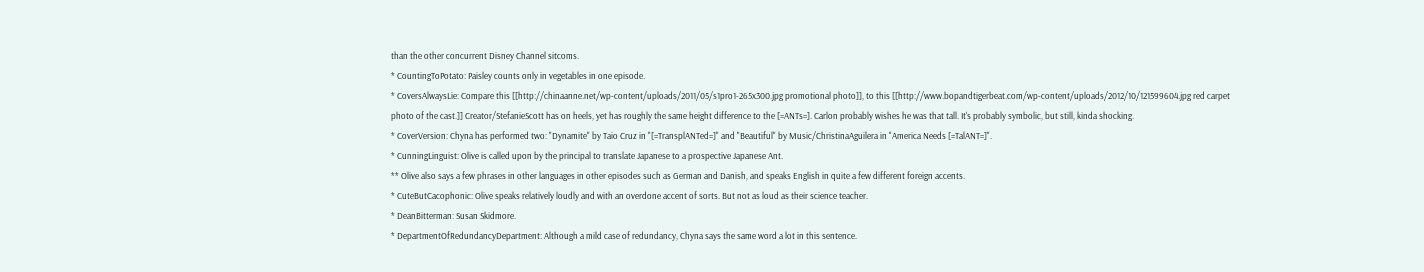than the other concurrent Disney Channel sitcoms.
* CountingToPotato: Paisley counts only in vegetables in one episode.
* CoversAlwaysLie: Compare this [[http://chinaanne.net/wp-content/uploads/2011/05/s1pro1-265x300.jpg promotional photo]], to this [[http://www.bopandtigerbeat.com/wp-content/uploads/2012/10/121599604.jpg red carpet photo of the cast.]] Creator/StefanieScott has on heels, yet has roughly the same height difference to the [=ANTs=]. Carlon probably wishes he was that tall. It's probably symbolic, but still, kinda shocking.
* CoverVersion: Chyna has performed two: "Dynamite" by Taio Cruz in "[=TransplANTed=]" and "Beautiful" by Music/ChristinaAguilera in "America Needs [=TalANT=]".
* CunningLinguist: Olive is called upon by the principal to translate Japanese to a prospective Japanese Ant.
** Olive also says a few phrases in other languages in other episodes such as German and Danish, and speaks English in quite a few different foreign accents.
* CuteButCacophonic: Olive speaks relatively loudly and with an overdone accent of sorts. But not as loud as their science teacher.
* DeanBitterman: Susan Skidmore.
* DepartmentOfRedundancyDepartment: Although a mild case of redundancy, Chyna says the same word a lot in this sentence.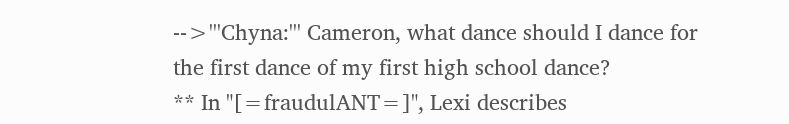-->'''Chyna:''' Cameron, what dance should I dance for the first dance of my first high school dance?
** In "[=fraudulANT=]", Lexi describes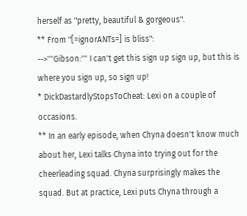herself as "pretty, beautiful & gorgeous".
** From "[=ignorANTs=] is bliss":
-->'''Gibson:''' I can't get this sign up sign up, but this is where you sign up, so sign up!
* DickDastardlyStopsToCheat: Lexi on a couple of occasions.
** In an early episode, when Chyna doesn't know much about her, Lexi talks Chyna into trying out for the cheerleading squad. Chyna surprisingly makes the squad. But at practice, Lexi puts Chyna through a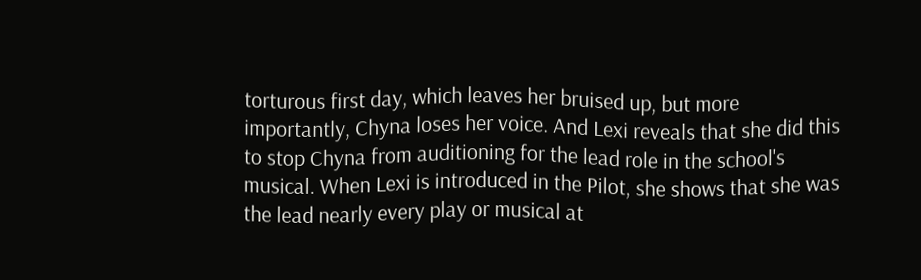torturous first day, which leaves her bruised up, but more importantly, Chyna loses her voice. And Lexi reveals that she did this to stop Chyna from auditioning for the lead role in the school's musical. When Lexi is introduced in the Pilot, she shows that she was the lead nearly every play or musical at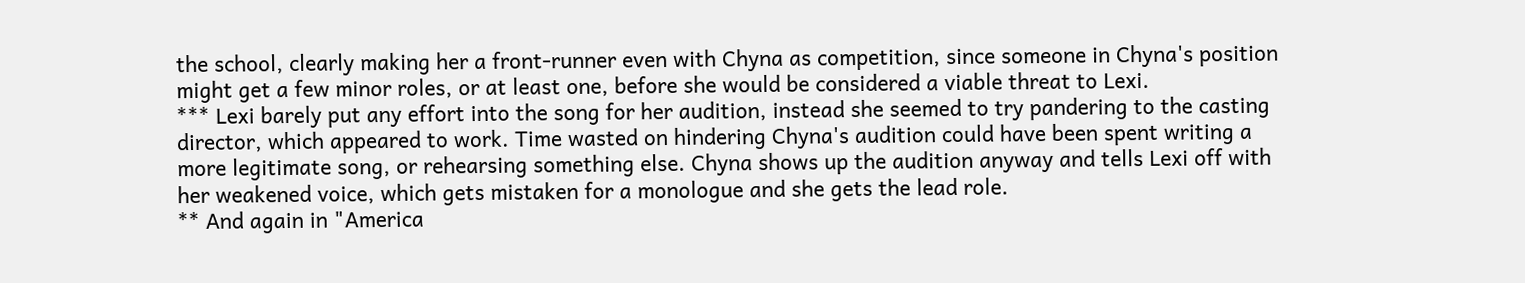the school, clearly making her a front-runner even with Chyna as competition, since someone in Chyna's position might get a few minor roles, or at least one, before she would be considered a viable threat to Lexi.
*** Lexi barely put any effort into the song for her audition, instead she seemed to try pandering to the casting director, which appeared to work. Time wasted on hindering Chyna's audition could have been spent writing a more legitimate song, or rehearsing something else. Chyna shows up the audition anyway and tells Lexi off with her weakened voice, which gets mistaken for a monologue and she gets the lead role.
** And again in "America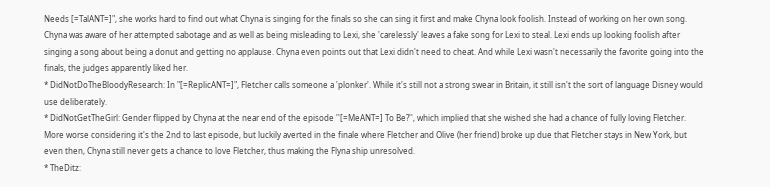Needs [=TalANT=]", she works hard to find out what Chyna is singing for the finals so she can sing it first and make Chyna look foolish. Instead of working on her own song. Chyna was aware of her attempted sabotage and as well as being misleading to Lexi, she 'carelessly' leaves a fake song for Lexi to steal. Lexi ends up looking foolish after singing a song about being a donut and getting no applause. Chyna even points out that Lexi didn't need to cheat. And while Lexi wasn't necessarily the favorite going into the finals, the judges apparently liked her.
* DidNotDoTheBloodyResearch: In "[=ReplicANT=]", Fletcher calls someone a 'plonker'. While it's still not a strong swear in Britain, it still isn't the sort of language Disney would use deliberately.
* DidNotGetTheGirl: Gender flipped by Chyna at the near end of the episode ''[=MeANT=] To Be?'', which implied that she wished she had a chance of fully loving Fletcher. More worse considering it's the 2nd to last episode, but luckily averted in the finale where Fletcher and Olive (her friend) broke up due that Fletcher stays in New York, but even then, Chyna still never gets a chance to love Fletcher, thus making the Flyna ship unresolved.
* TheDitz: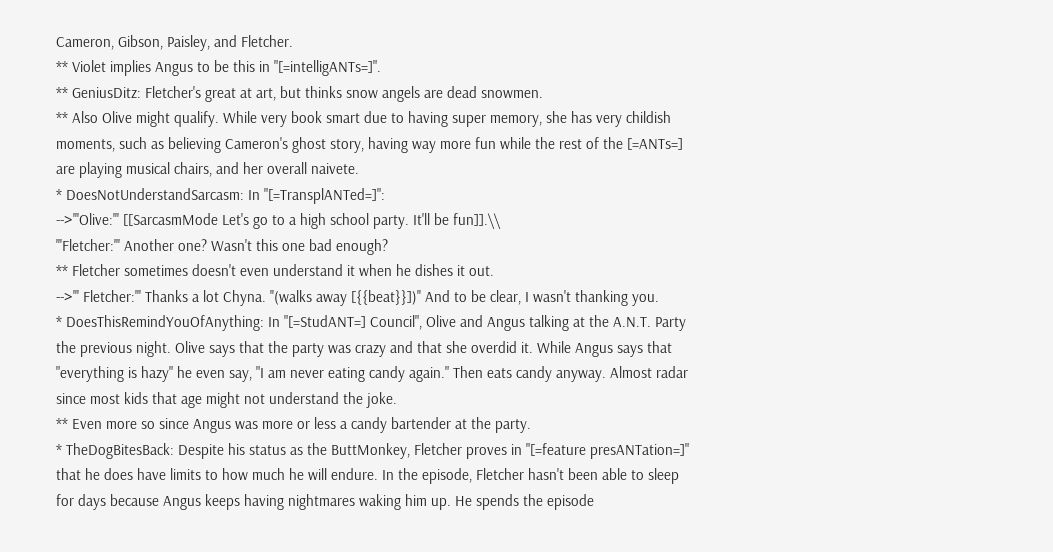Cameron, Gibson, Paisley, and Fletcher.
** Violet implies Angus to be this in "[=intelligANTs=]".
** GeniusDitz: Fletcher's great at art, but thinks snow angels are dead snowmen.
** Also Olive might qualify. While very book smart due to having super memory, she has very childish moments, such as believing Cameron's ghost story, having way more fun while the rest of the [=ANTs=] are playing musical chairs, and her overall naivete.
* DoesNotUnderstandSarcasm: In "[=TransplANTed=]":
-->'''Olive:''' [[SarcasmMode Let's go to a high school party. It'll be fun]].\\
'''Fletcher:''' Another one? Wasn't this one bad enough?
** Fletcher sometimes doesn't even understand it when he dishes it out.
-->''' Fletcher:''' Thanks a lot Chyna. ''(walks away [{{beat}}])'' And to be clear, I wasn't thanking you.
* DoesThisRemindYouOfAnything: In "[=StudANT=] Council", Olive and Angus talking at the A.N.T. Party the previous night. Olive says that the party was crazy and that she overdid it. While Angus says that "everything is hazy" he even say, "I am never eating candy again." Then eats candy anyway. Almost radar since most kids that age might not understand the joke.
** Even more so since Angus was more or less a candy bartender at the party.
* TheDogBitesBack: Despite his status as the ButtMonkey, Fletcher proves in "[=feature presANTation=]" that he does have limits to how much he will endure. In the episode, Fletcher hasn't been able to sleep for days because Angus keeps having nightmares waking him up. He spends the episode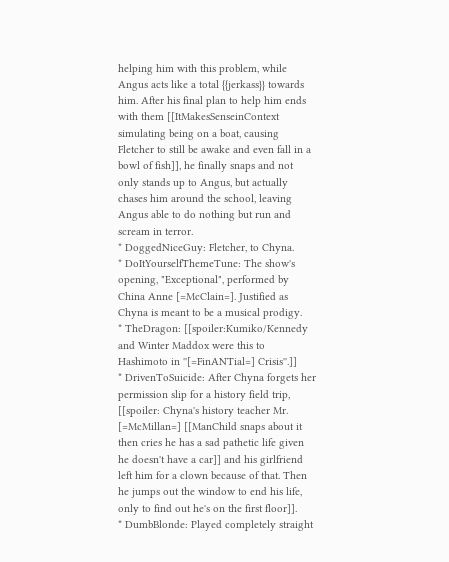helping him with this problem, while Angus acts like a total {{jerkass}} towards him. After his final plan to help him ends with them [[ItMakesSenseinContext simulating being on a boat, causing Fletcher to still be awake and even fall in a bowl of fish]], he finally snaps and not only stands up to Angus, but actually chases him around the school, leaving Angus able to do nothing but run and scream in terror.
* DoggedNiceGuy: Fletcher, to Chyna.
* DoItYourselfThemeTune: The show's opening, "Exceptional", performed by China Anne [=McClain=]. Justified as Chyna is meant to be a musical prodigy.
* TheDragon: [[spoiler:Kumiko/Kennedy and Winter Maddox were this to Hashimoto in ''[=FinANTial=] Crisis''.]]
* DrivenToSuicide: After Chyna forgets her permission slip for a history field trip, [[spoiler: Chyna's history teacher Mr. [=McMillan=] [[ManChild snaps about it then cries he has a sad pathetic life given he doesn't have a car]] and his girlfriend left him for a clown because of that. Then he jumps out the window to end his life, only to find out he's on the first floor]].
* DumbBlonde: Played completely straight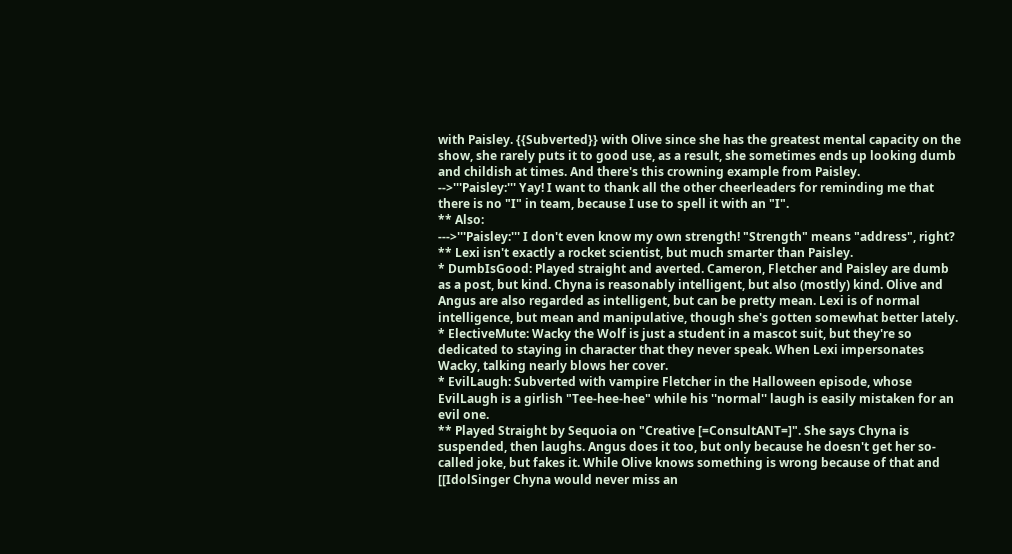with Paisley. {{Subverted}} with Olive since she has the greatest mental capacity on the show, she rarely puts it to good use, as a result, she sometimes ends up looking dumb and childish at times. And there's this crowning example from Paisley.
-->'''Paisley:''' Yay! I want to thank all the other cheerleaders for reminding me that there is no "I" in team, because I use to spell it with an "I".
** Also:
--->'''Paisley:''' I don't even know my own strength! "Strength" means "address", right?
** Lexi isn't exactly a rocket scientist, but much smarter than Paisley.
* DumbIsGood: Played straight and averted. Cameron, Fletcher and Paisley are dumb as a post, but kind. Chyna is reasonably intelligent, but also (mostly) kind. Olive and Angus are also regarded as intelligent, but can be pretty mean. Lexi is of normal intelligence, but mean and manipulative, though she's gotten somewhat better lately.
* ElectiveMute: Wacky the Wolf is just a student in a mascot suit, but they're so dedicated to staying in character that they never speak. When Lexi impersonates Wacky, talking nearly blows her cover.
* EvilLaugh: Subverted with vampire Fletcher in the Halloween episode, whose EvilLaugh is a girlish "Tee-hee-hee" while his ''normal'' laugh is easily mistaken for an evil one.
** Played Straight by Sequoia on "Creative [=ConsultANT=]". She says Chyna is suspended, then laughs. Angus does it too, but only because he doesn't get her so-called joke, but fakes it. While Olive knows something is wrong because of that and [[IdolSinger Chyna would never miss an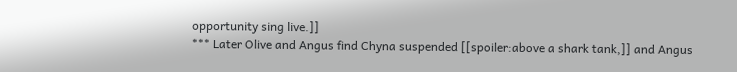opportunity sing live.]]
*** Later Olive and Angus find Chyna suspended [[spoiler:above a shark tank,]] and Angus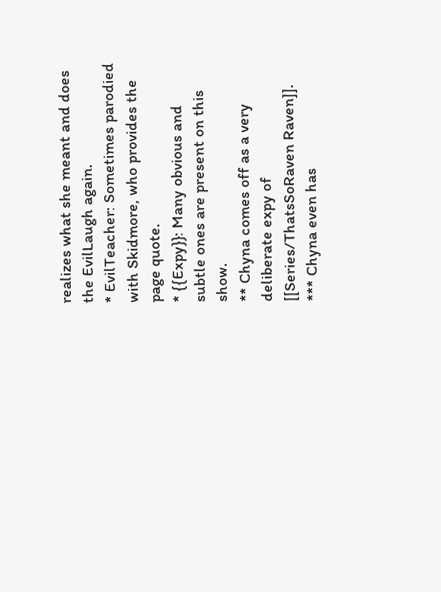realizes what she meant and does the EvilLaugh again.
* EvilTeacher: Sometimes parodied with Skidmore, who provides the page quote.
* {{Expy}}: Many obvious and subtle ones are present on this show.
** Chyna comes off as a very deliberate expy of [[Series/ThatsSoRaven Raven]].
*** Chyna even has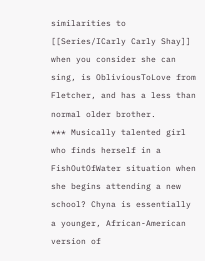similarities to [[Series/ICarly Carly Shay]] when you consider she can sing, is ObliviousToLove from Fletcher, and has a less than normal older brother.
*** Musically talented girl who finds herself in a FishOutOfWater situation when she begins attending a new school? Chyna is essentially a younger, African-American version of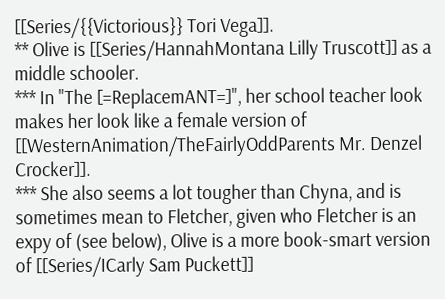[[Series/{{Victorious}} Tori Vega]].
** Olive is [[Series/HannahMontana Lilly Truscott]] as a middle schooler.
*** In "The [=ReplacemANT=]", her school teacher look makes her look like a female version of [[WesternAnimation/TheFairlyOddParents Mr. Denzel Crocker]].
*** She also seems a lot tougher than Chyna, and is sometimes mean to Fletcher, given who Fletcher is an expy of (see below), Olive is a more book-smart version of [[Series/ICarly Sam Puckett]]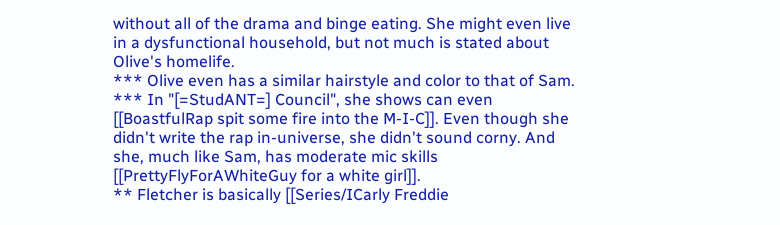without all of the drama and binge eating. She might even live in a dysfunctional household, but not much is stated about Olive's homelife.
*** Olive even has a similar hairstyle and color to that of Sam.
*** In "[=StudANT=] Council", she shows can even [[BoastfulRap spit some fire into the M-I-C]]. Even though she didn't write the rap in-universe, she didn't sound corny. And she, much like Sam, has moderate mic skills [[PrettyFlyForAWhiteGuy for a white girl]].
** Fletcher is basically [[Series/ICarly Freddie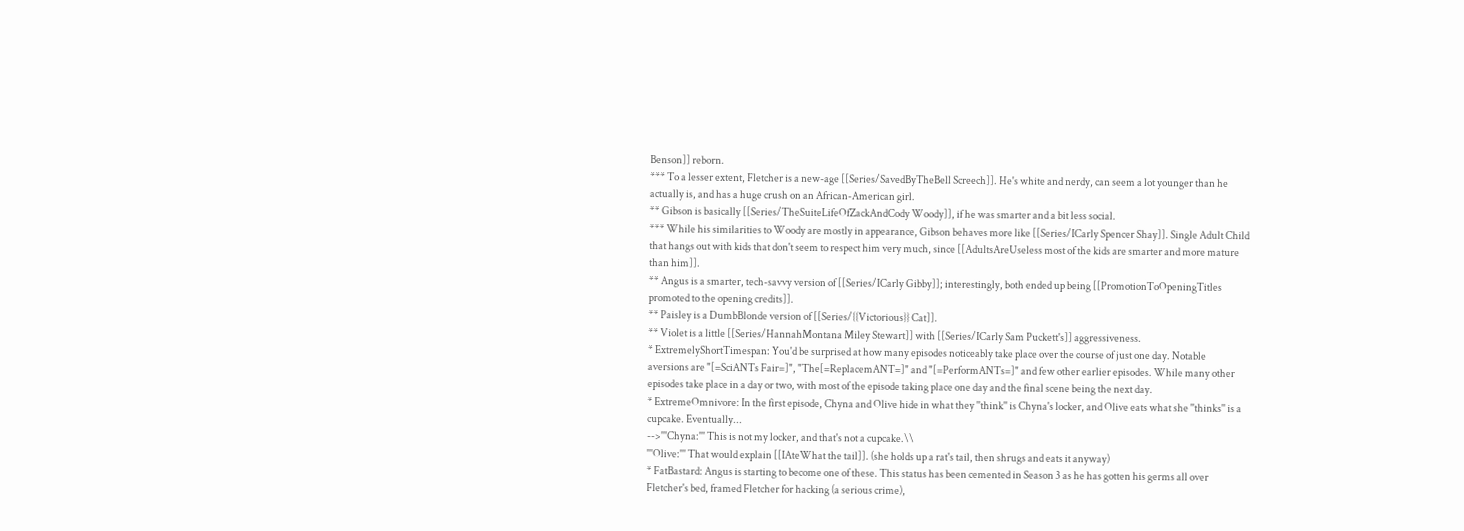Benson]] reborn.
*** To a lesser extent, Fletcher is a new-age [[Series/SavedByTheBell Screech]]. He's white and nerdy, can seem a lot younger than he actually is, and has a huge crush on an African-American girl.
** Gibson is basically [[Series/TheSuiteLifeOfZackAndCody Woody]], if he was smarter and a bit less social.
*** While his similarities to Woody are mostly in appearance, Gibson behaves more like [[Series/ICarly Spencer Shay]]. Single Adult Child that hangs out with kids that don't seem to respect him very much, since [[AdultsAreUseless most of the kids are smarter and more mature than him]].
** Angus is a smarter, tech-savvy version of [[Series/ICarly Gibby]]; interestingly, both ended up being [[PromotionToOpeningTitles promoted to the opening credits]].
** Paisley is a DumbBlonde version of [[Series/{{Victorious}} Cat]].
** Violet is a little [[Series/HannahMontana Miley Stewart]] with [[Series/ICarly Sam Puckett's]] aggressiveness.
* ExtremelyShortTimespan: You'd be surprised at how many episodes noticeably take place over the course of just one day. Notable aversions are "[=SciANTs Fair=]", "The[=ReplacemANT=]" and "[=PerformANTs=]" and few other earlier episodes. While many other episodes take place in a day or two, with most of the episode taking place one day and the final scene being the next day.
* ExtremeOmnivore: In the first episode, Chyna and Olive hide in what they ''think'' is Chyna's locker, and Olive eats what she ''thinks'' is a cupcake. Eventually...
-->'''Chyna:''' This is not my locker, and that's not a cupcake.\\
'''Olive:''' That would explain [[IAteWhat the tail]]. (she holds up a rat's tail, then shrugs and eats it anyway)
* FatBastard: Angus is starting to become one of these. This status has been cemented in Season 3 as he has gotten his germs all over Fletcher's bed, framed Fletcher for hacking (a serious crime),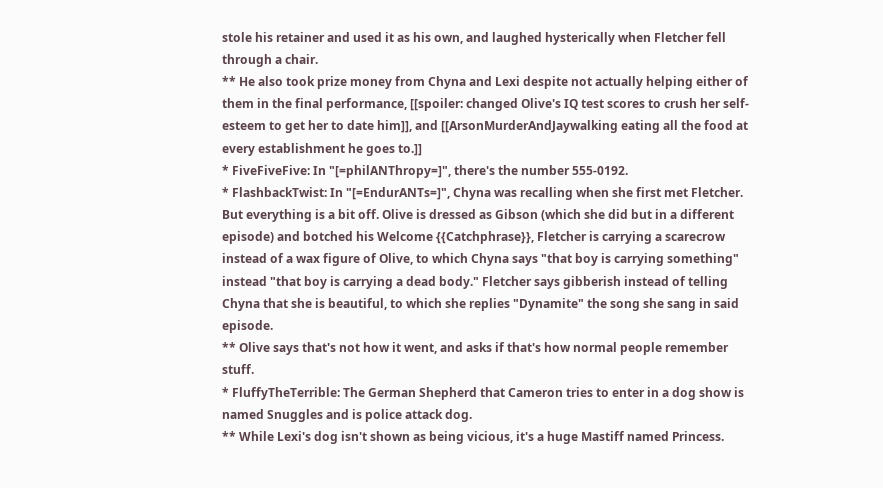stole his retainer and used it as his own, and laughed hysterically when Fletcher fell through a chair.
** He also took prize money from Chyna and Lexi despite not actually helping either of them in the final performance, [[spoiler: changed Olive's IQ test scores to crush her self-esteem to get her to date him]], and [[ArsonMurderAndJaywalking eating all the food at every establishment he goes to.]]
* FiveFiveFive: In "[=philANThropy=]", there's the number 555-0192.
* FlashbackTwist: In "[=EndurANTs=]", Chyna was recalling when she first met Fletcher. But everything is a bit off. Olive is dressed as Gibson (which she did but in a different episode) and botched his Welcome {{Catchphrase}}, Fletcher is carrying a scarecrow instead of a wax figure of Olive, to which Chyna says "that boy is carrying something" instead "that boy is carrying a dead body." Fletcher says gibberish instead of telling Chyna that she is beautiful, to which she replies "Dynamite" the song she sang in said episode.
** Olive says that's not how it went, and asks if that's how normal people remember stuff.
* FluffyTheTerrible: The German Shepherd that Cameron tries to enter in a dog show is named Snuggles and is police attack dog.
** While Lexi's dog isn't shown as being vicious, it's a huge Mastiff named Princess.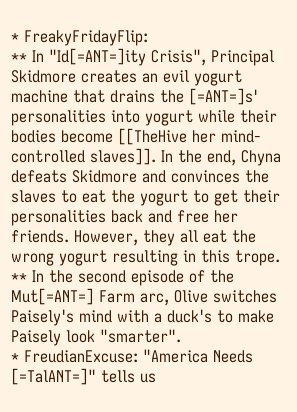* FreakyFridayFlip:
** In "Id[=ANT=]ity Crisis", Principal Skidmore creates an evil yogurt machine that drains the [=ANT=]s' personalities into yogurt while their bodies become [[TheHive her mind-controlled slaves]]. In the end, Chyna defeats Skidmore and convinces the slaves to eat the yogurt to get their personalities back and free her friends. However, they all eat the wrong yogurt resulting in this trope.
** In the second episode of the Mut[=ANT=] Farm arc, Olive switches Paisely's mind with a duck's to make Paisely look "smarter".
* FreudianExcuse: "America Needs [=TalANT=]" tells us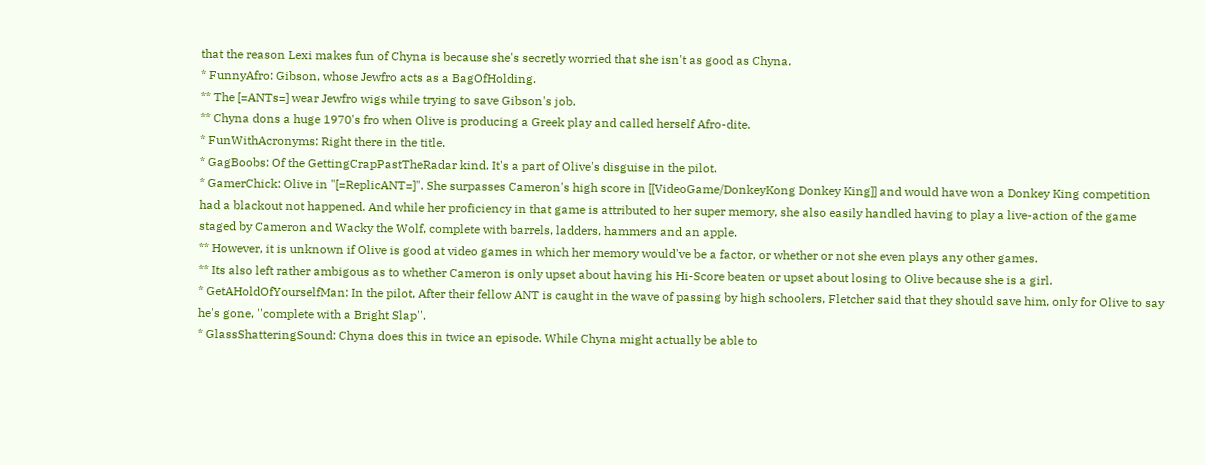that the reason Lexi makes fun of Chyna is because she's secretly worried that she isn't as good as Chyna.
* FunnyAfro: Gibson, whose Jewfro acts as a BagOfHolding.
** The [=ANTs=] wear Jewfro wigs while trying to save Gibson's job.
** Chyna dons a huge 1970's fro when Olive is producing a Greek play and called herself Afro-dite.
* FunWithAcronyms: Right there in the title.
* GagBoobs: Of the GettingCrapPastTheRadar kind. It's a part of Olive's disguise in the pilot.
* GamerChick: Olive in "[=ReplicANT=]". She surpasses Cameron's high score in [[VideoGame/DonkeyKong Donkey King]] and would have won a Donkey King competition had a blackout not happened. And while her proficiency in that game is attributed to her super memory, she also easily handled having to play a live-action of the game staged by Cameron and Wacky the Wolf, complete with barrels, ladders, hammers and an apple.
** However, it is unknown if Olive is good at video games in which her memory would've be a factor, or whether or not she even plays any other games.
** Its also left rather ambigous as to whether Cameron is only upset about having his Hi-Score beaten or upset about losing to Olive because she is a girl.
* GetAHoldOfYourselfMan: In the pilot, After their fellow ANT is caught in the wave of passing by high schoolers, Fletcher said that they should save him, only for Olive to say he's gone, ''complete with a Bright Slap''.
* GlassShatteringSound: Chyna does this in twice an episode. While Chyna might actually be able to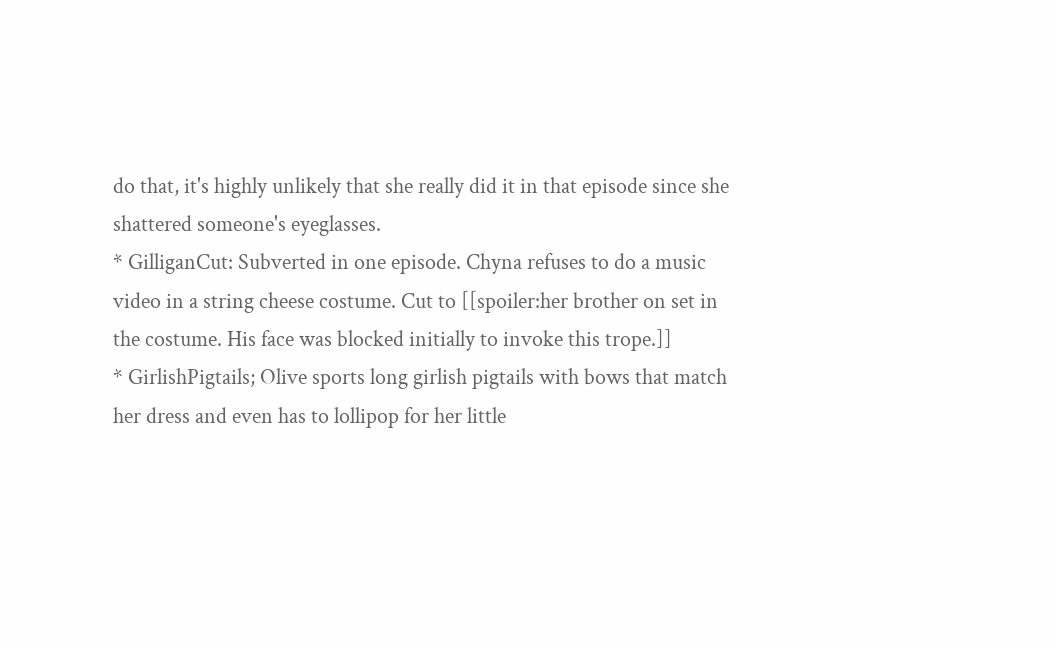do that, it's highly unlikely that she really did it in that episode since she shattered someone's eyeglasses.
* GilliganCut: Subverted in one episode. Chyna refuses to do a music video in a string cheese costume. Cut to [[spoiler:her brother on set in the costume. His face was blocked initially to invoke this trope.]]
* GirlishPigtails; Olive sports long girlish pigtails with bows that match her dress and even has to lollipop for her little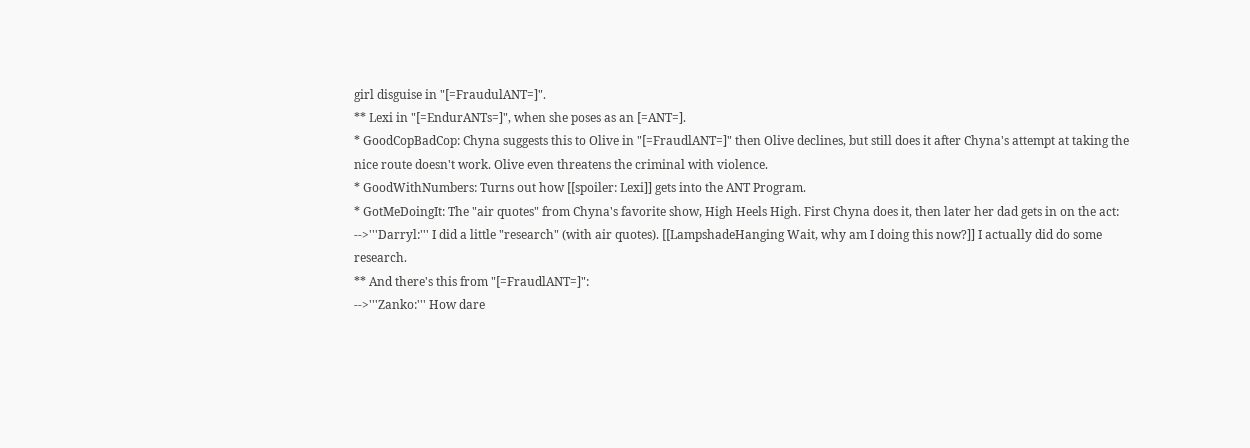girl disguise in "[=FraudulANT=]".
** Lexi in "[=EndurANTs=]", when she poses as an [=ANT=].
* GoodCopBadCop: Chyna suggests this to Olive in "[=FraudlANT=]" then Olive declines, but still does it after Chyna's attempt at taking the nice route doesn't work. Olive even threatens the criminal with violence.
* GoodWithNumbers: Turns out how [[spoiler: Lexi]] gets into the ANT Program.
* GotMeDoingIt: The "air quotes" from Chyna's favorite show, High Heels High. First Chyna does it, then later her dad gets in on the act:
-->'''Darryl:''' I did a little "research" (with air quotes). [[LampshadeHanging Wait, why am I doing this now?]] I actually did do some research.
** And there's this from "[=FraudlANT=]":
-->'''Zanko:''' How dare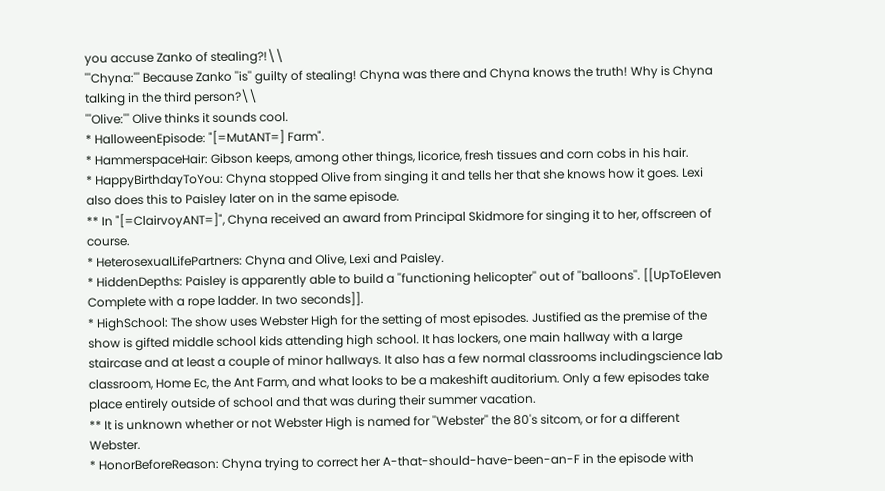you accuse Zanko of stealing?!\\
'''Chyna:''' Because Zanko ''is'' guilty of stealing! Chyna was there and Chyna knows the truth! Why is Chyna talking in the third person?\\
'''Olive:''' Olive thinks it sounds cool.
* HalloweenEpisode: "[=MutANT=] Farm".
* HammerspaceHair: Gibson keeps, among other things, licorice, fresh tissues and corn cobs in his hair.
* HappyBirthdayToYou: Chyna stopped Olive from singing it and tells her that she knows how it goes. Lexi also does this to Paisley later on in the same episode.
** In "[=ClairvoyANT=]", Chyna received an award from Principal Skidmore for singing it to her, offscreen of course.
* HeterosexualLifePartners: Chyna and Olive, Lexi and Paisley.
* HiddenDepths: Paisley is apparently able to build a ''functioning helicopter'' out of ''balloons''. [[UpToEleven Complete with a rope ladder. In two seconds]].
* HighSchool: The show uses Webster High for the setting of most episodes. Justified as the premise of the show is gifted middle school kids attending high school. It has lockers, one main hallway with a large staircase and at least a couple of minor hallways. It also has a few normal classrooms includingscience lab classroom, Home Ec, the Ant Farm, and what looks to be a makeshift auditorium. Only a few episodes take place entirely outside of school and that was during their summer vacation.
** It is unknown whether or not Webster High is named for ''Webster'' the 80's sitcom, or for a different Webster.
* HonorBeforeReason: Chyna trying to correct her A-that-should-have-been-an-F in the episode with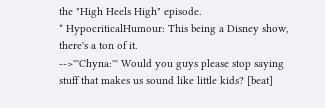the "High Heels High" episode.
* HypocriticalHumour: This being a Disney show, there's a ton of it.
-->'''Chyna:''' Would you guys please stop saying stuff that makes us sound like little kids? [beat]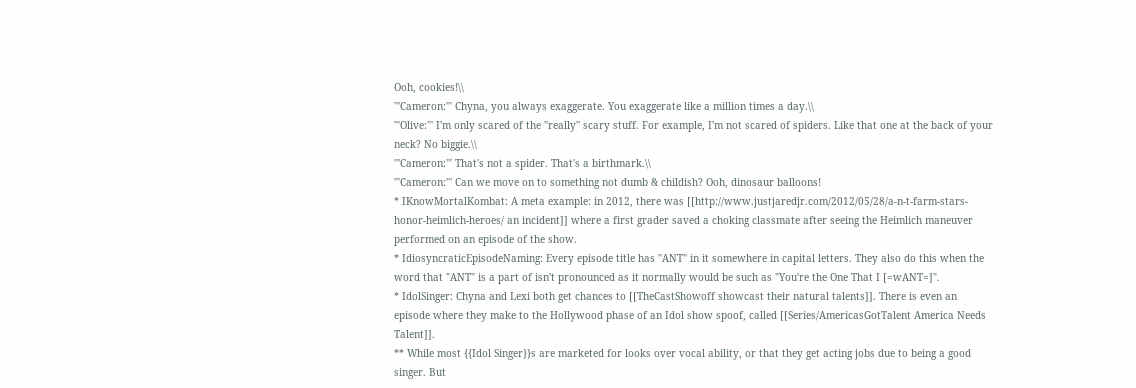Ooh, cookies!\\
'''Cameron:''' Chyna, you always exaggerate. You exaggerate like a million times a day.\\
'''Olive:''' I'm only scared of the ''really'' scary stuff. For example, I'm not scared of spiders. Like that one at the back of your neck? No biggie.\\
'''Cameron:''' That's not a spider. That's a birthmark.\\
'''Cameron:''' Can we move on to something not dumb & childish? Ooh, dinosaur balloons!
* IKnowMortalKombat: A meta example: in 2012, there was [[http://www.justjaredjr.com/2012/05/28/a-n-t-farm-stars-honor-heimlich-heroes/ an incident]] where a first grader saved a choking classmate after seeing the Heimlich maneuver performed on an episode of the show.
* IdiosyncraticEpisodeNaming: Every episode title has "ANT" in it somewhere in capital letters. They also do this when the word that "ANT" is a part of isn't pronounced as it normally would be such as "You're the One That I [=wANT=]".
* IdolSinger: Chyna and Lexi both get chances to [[TheCastShowoff showcast their natural talents]]. There is even an episode where they make to the Hollywood phase of an Idol show spoof, called [[Series/AmericasGotTalent America Needs Talent]].
** While most {{Idol Singer}}s are marketed for looks over vocal ability, or that they get acting jobs due to being a good singer. But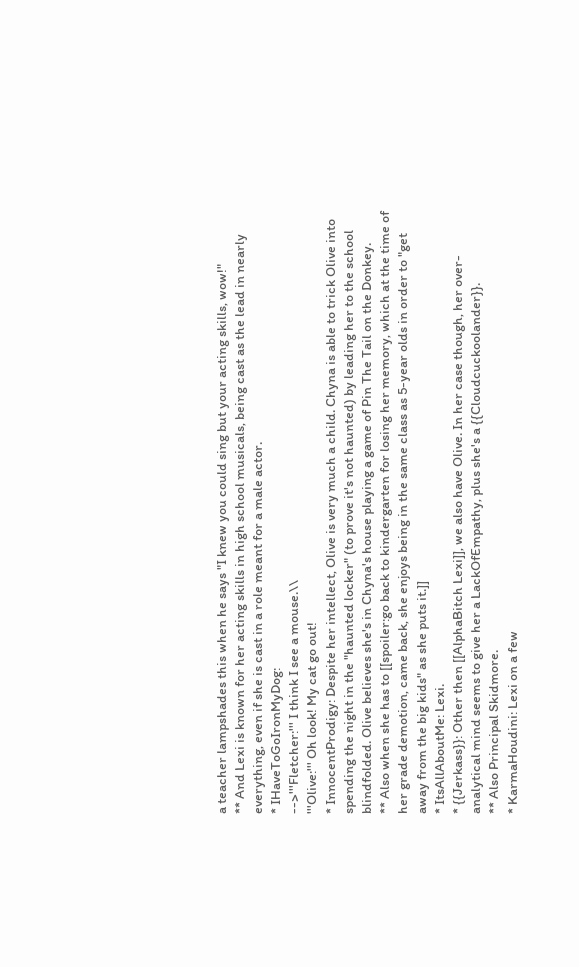a teacher lampshades this when he says "I knew you could sing but your acting skills, wow!"
** And Lexi is known for her acting skills in high school musicals, being cast as the lead in nearly everything, even if she is cast in a role meant for a male actor.
* IHaveToGoIronMyDog:
-->'''Fletcher:''' I think I see a mouse.\\
'''Olive:''' Oh look! My cat go out!
* InnocentProdigy: Despite her intellect, Olive is very much a child. Chyna is able to trick Olive into spending the night in the "haunted locker" (to prove it's not haunted) by leading her to the school blindfolded. Olive believes she's in Chyna's house playing a game of Pin The Tail on the Donkey.
** Also when she has to [[spoiler:go back to kindergarten for losing her memory, which at the time of her grade demotion, came back, she enjoys being in the same class as 5-year olds in order to "get away from the big kids" as she puts it.]]
* ItsAllAboutMe: Lexi.
* {{Jerkass}}: Other then [[AlphaBitch Lexi]], we also have Olive. In her case though, her over-analytical mind seems to give her a LackOfEmpathy, plus she's a {{Cloudcuckoolander}}.
** Also Principal Skidmore.
* KarmaHoudini: Lexi on a few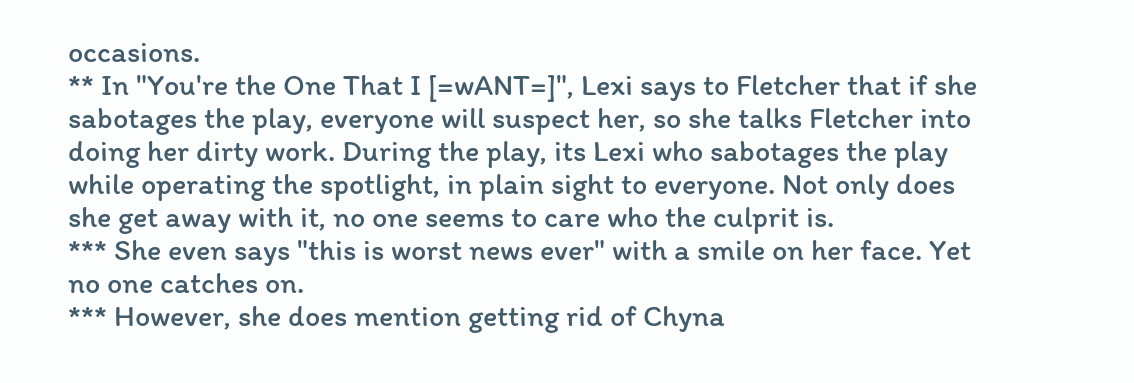occasions.
** In "You're the One That I [=wANT=]", Lexi says to Fletcher that if she sabotages the play, everyone will suspect her, so she talks Fletcher into doing her dirty work. During the play, its Lexi who sabotages the play while operating the spotlight, in plain sight to everyone. Not only does she get away with it, no one seems to care who the culprit is.
*** She even says "this is worst news ever" with a smile on her face. Yet no one catches on.
*** However, she does mention getting rid of Chyna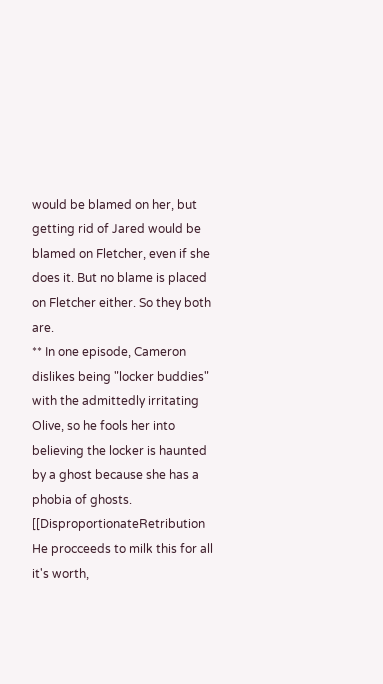would be blamed on her, but getting rid of Jared would be blamed on Fletcher, even if she does it. But no blame is placed on Fletcher either. So they both are.
** In one episode, Cameron dislikes being "locker buddies" with the admittedly irritating Olive, so he fools her into believing the locker is haunted by a ghost because she has a phobia of ghosts. [[DisproportionateRetribution He procceeds to milk this for all it's worth,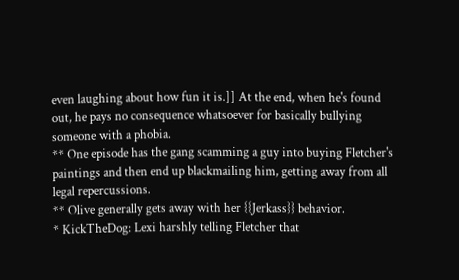even laughing about how fun it is.]] At the end, when he's found out, he pays no consequence whatsoever for basically bullying someone with a phobia.
** One episode has the gang scamming a guy into buying Fletcher's paintings and then end up blackmailing him, getting away from all legal repercussions.
** Olive generally gets away with her {{Jerkass}} behavior.
* KickTheDog: Lexi harshly telling Fletcher that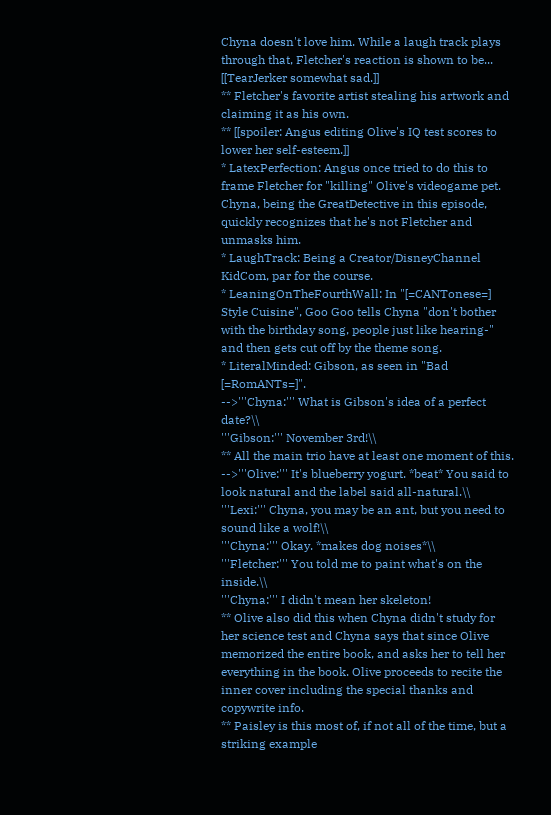Chyna doesn't love him. While a laugh track plays through that, Fletcher's reaction is shown to be... [[TearJerker somewhat sad.]]
** Fletcher's favorite artist stealing his artwork and claiming it as his own.
** [[spoiler: Angus editing Olive's IQ test scores to lower her self-esteem.]]
* LatexPerfection: Angus once tried to do this to frame Fletcher for "killing" Olive's videogame pet. Chyna, being the GreatDetective in this episode, quickly recognizes that he's not Fletcher and unmasks him.
* LaughTrack: Being a Creator/DisneyChannel KidCom, par for the course.
* LeaningOnTheFourthWall: In "[=CANTonese=] Style Cuisine", Goo Goo tells Chyna "don't bother with the birthday song, people just like hearing-" and then gets cut off by the theme song.
* LiteralMinded: Gibson, as seen in "Bad [=RomANTs=]".
-->'''Chyna:''' What is Gibson's idea of a perfect date?\\
'''Gibson:''' November 3rd!\\
** All the main trio have at least one moment of this.
-->'''Olive:''' It's blueberry yogurt. *beat* You said to look natural and the label said all-natural.\\
'''Lexi:''' Chyna, you may be an ant, but you need to sound like a wolf!\\
'''Chyna:''' Okay. *makes dog noises*\\
'''Fletcher:''' You told me to paint what's on the inside.\\
'''Chyna:''' I didn't mean her skeleton!
** Olive also did this when Chyna didn't study for her science test and Chyna says that since Olive memorized the entire book, and asks her to tell her everything in the book. Olive proceeds to recite the inner cover including the special thanks and copywrite info.
** Paisley is this most of, if not all of the time, but a striking example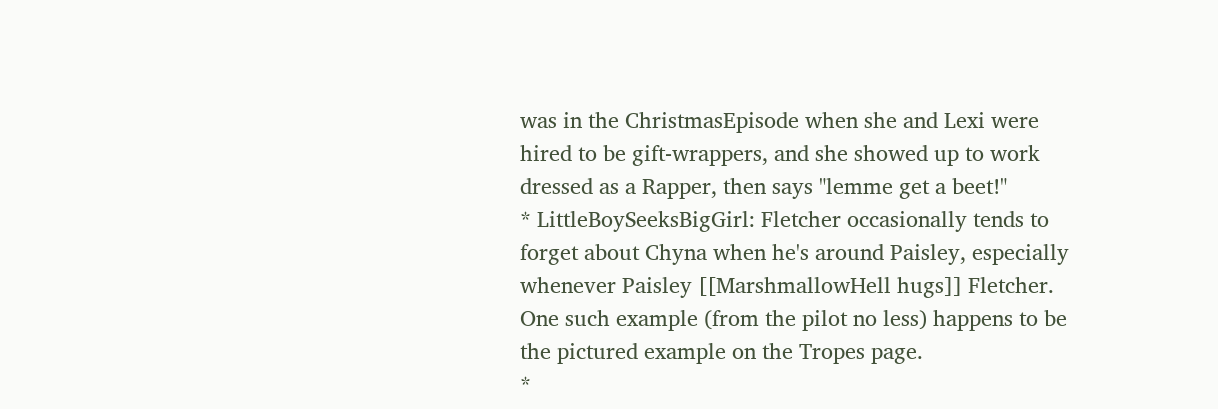was in the ChristmasEpisode when she and Lexi were hired to be gift-wrappers, and she showed up to work dressed as a Rapper, then says "lemme get a beet!"
* LittleBoySeeksBigGirl: Fletcher occasionally tends to forget about Chyna when he's around Paisley, especially whenever Paisley [[MarshmallowHell hugs]] Fletcher. One such example (from the pilot no less) happens to be the pictured example on the Tropes page.
*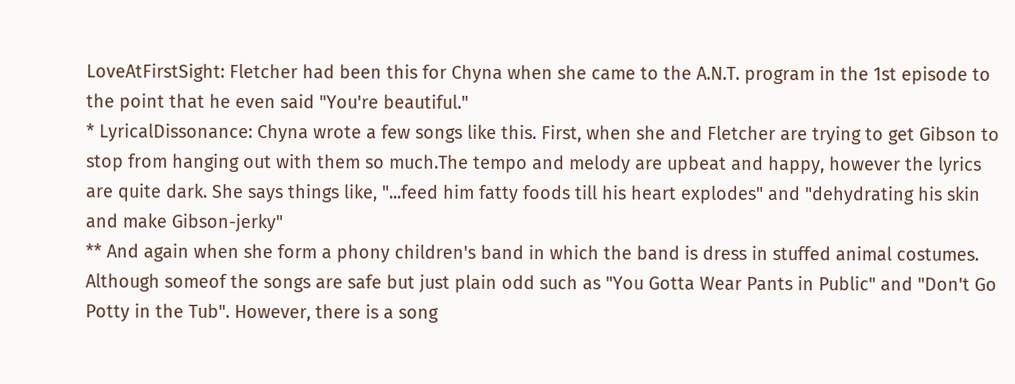LoveAtFirstSight: Fletcher had been this for Chyna when she came to the A.N.T. program in the 1st episode to the point that he even said "You're beautiful."
* LyricalDissonance: Chyna wrote a few songs like this. First, when she and Fletcher are trying to get Gibson to stop from hanging out with them so much.The tempo and melody are upbeat and happy, however the lyrics are quite dark. She says things like, "...feed him fatty foods till his heart explodes" and "dehydrating his skin and make Gibson-jerky"
** And again when she form a phony children's band in which the band is dress in stuffed animal costumes. Although someof the songs are safe but just plain odd such as "You Gotta Wear Pants in Public" and "Don't Go Potty in the Tub". However, there is a song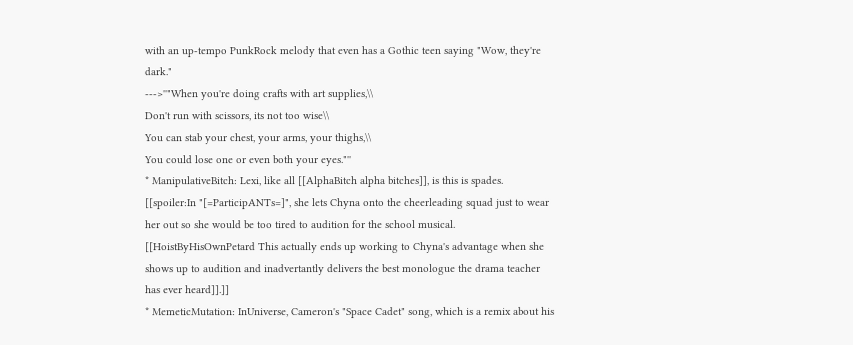with an up-tempo PunkRock melody that even has a Gothic teen saying "Wow, they're dark."
--->''"When you're doing crafts with art supplies,\\
Don't run with scissors, its not too wise\\
You can stab your chest, your arms, your thighs,\\
You could lose one or even both your eyes."''
* ManipulativeBitch: Lexi, like all [[AlphaBitch alpha bitches]], is this is spades. [[spoiler:In "[=ParticipANTs=]", she lets Chyna onto the cheerleading squad just to wear her out so she would be too tired to audition for the school musical. [[HoistByHisOwnPetard This actually ends up working to Chyna's advantage when she shows up to audition and inadvertantly delivers the best monologue the drama teacher has ever heard]].]]
* MemeticMutation: InUniverse, Cameron's "Space Cadet" song, which is a remix about his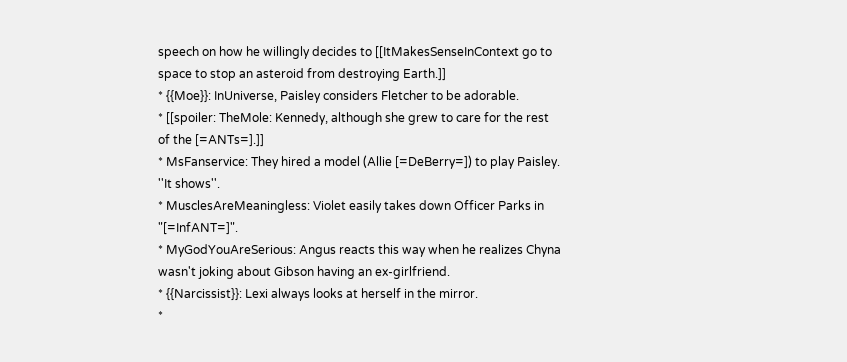speech on how he willingly decides to [[ItMakesSenseInContext go to space to stop an asteroid from destroying Earth.]]
* {{Moe}}: InUniverse, Paisley considers Fletcher to be adorable.
* [[spoiler: TheMole: Kennedy, although she grew to care for the rest of the [=ANTs=].]]
* MsFanservice: They hired a model (Allie [=DeBerry=]) to play Paisley. ''It shows''.
* MusclesAreMeaningless: Violet easily takes down Officer Parks in "[=InfANT=]".
* MyGodYouAreSerious: Angus reacts this way when he realizes Chyna wasn't joking about Gibson having an ex-girlfriend.
* {{Narcissist}}: Lexi always looks at herself in the mirror.
*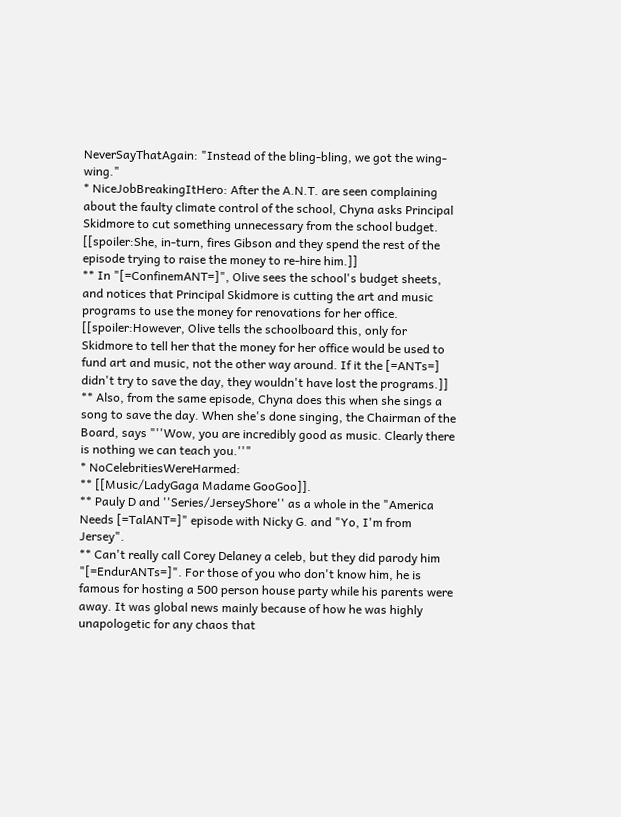NeverSayThatAgain: "Instead of the bling-bling, we got the wing-wing."
* NiceJobBreakingItHero: After the A.N.T. are seen complaining about the faulty climate control of the school, Chyna asks Principal Skidmore to cut something unnecessary from the school budget. [[spoiler:She, in-turn, fires Gibson and they spend the rest of the episode trying to raise the money to re-hire him.]]
** In "[=ConfinemANT=]", Olive sees the school's budget sheets, and notices that Principal Skidmore is cutting the art and music programs to use the money for renovations for her office. [[spoiler:However, Olive tells the schoolboard this, only for Skidmore to tell her that the money for her office would be used to fund art and music, not the other way around. If it the [=ANTs=] didn't try to save the day, they wouldn't have lost the programs.]]
** Also, from the same episode, Chyna does this when she sings a song to save the day. When she's done singing, the Chairman of the Board, says "''Wow, you are incredibly good as music. Clearly there is nothing we can teach you.''"
* NoCelebritiesWereHarmed:
** [[Music/LadyGaga Madame GooGoo]].
** Pauly D and ''Series/JerseyShore'' as a whole in the "America Needs [=TalANT=]" episode with Nicky G. and "Yo, I'm from Jersey".
** Can't really call Corey Delaney a celeb, but they did parody him "[=EndurANTs=]". For those of you who don't know him, he is famous for hosting a 500 person house party while his parents were away. It was global news mainly because of how he was highly unapologetic for any chaos that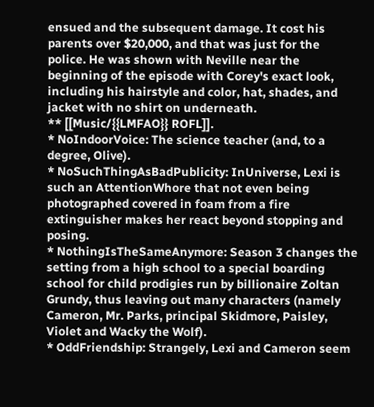ensued and the subsequent damage. It cost his parents over $20,000, and that was just for the police. He was shown with Neville near the beginning of the episode with Corey's exact look, including his hairstyle and color, hat, shades, and jacket with no shirt on underneath.
** [[Music/{{LMFAO}} ROFL]].
* NoIndoorVoice: The science teacher (and, to a degree, Olive).
* NoSuchThingAsBadPublicity: InUniverse, Lexi is such an AttentionWhore that not even being photographed covered in foam from a fire extinguisher makes her react beyond stopping and posing.
* NothingIsTheSameAnymore: Season 3 changes the setting from a high school to a special boarding school for child prodigies run by billionaire Zoltan Grundy, thus leaving out many characters (namely Cameron, Mr. Parks, principal Skidmore, Paisley, Violet and Wacky the Wolf).
* OddFriendship: Strangely, Lexi and Cameron seem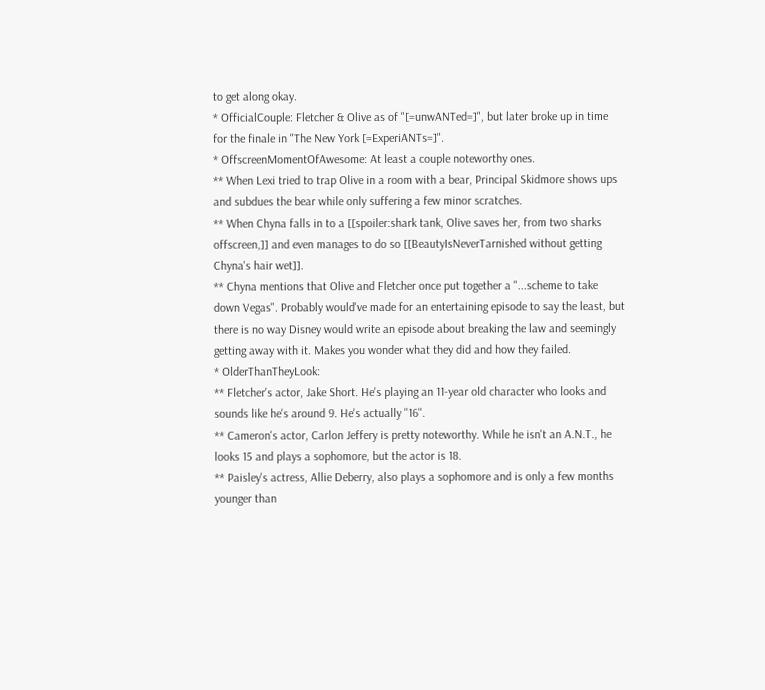to get along okay.
* OfficialCouple: Fletcher & Olive as of "[=unwANTed=]", but later broke up in time for the finale in "The New York [=ExperiANTs=]".
* OffscreenMomentOfAwesome: At least a couple noteworthy ones.
** When Lexi tried to trap Olive in a room with a bear, Principal Skidmore shows ups and subdues the bear while only suffering a few minor scratches.
** When Chyna falls in to a [[spoiler:shark tank, Olive saves her, from two sharks offscreen,]] and even manages to do so [[BeautyIsNeverTarnished without getting Chyna's hair wet]].
** Chyna mentions that Olive and Fletcher once put together a "...scheme to take down Vegas". Probably would've made for an entertaining episode to say the least, but there is no way Disney would write an episode about breaking the law and seemingly getting away with it. Makes you wonder what they did and how they failed.
* OlderThanTheyLook:
** Fletcher's actor, Jake Short. He's playing an 11-year old character who looks and sounds like he's around 9. He's actually ''16''.
** Cameron's actor, Carlon Jeffery is pretty noteworthy. While he isn't an A.N.T., he looks 15 and plays a sophomore, but the actor is 18.
** Paisley's actress, Allie Deberry, also plays a sophomore and is only a few months younger than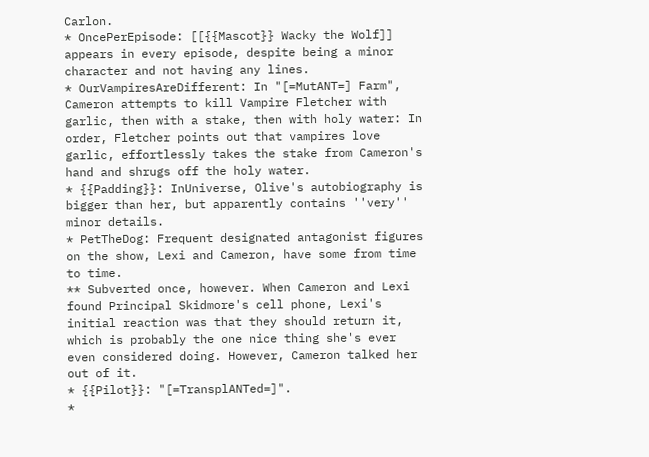Carlon.
* OncePerEpisode: [[{{Mascot}} Wacky the Wolf]] appears in every episode, despite being a minor character and not having any lines.
* OurVampiresAreDifferent: In "[=MutANT=] Farm", Cameron attempts to kill Vampire Fletcher with garlic, then with a stake, then with holy water: In order, Fletcher points out that vampires love garlic, effortlessly takes the stake from Cameron's hand and shrugs off the holy water.
* {{Padding}}: InUniverse, Olive's autobiography is bigger than her, but apparently contains ''very'' minor details.
* PetTheDog: Frequent designated antagonist figures on the show, Lexi and Cameron, have some from time to time.
** Subverted once, however. When Cameron and Lexi found Principal Skidmore's cell phone, Lexi's initial reaction was that they should return it, which is probably the one nice thing she's ever even considered doing. However, Cameron talked her out of it.
* {{Pilot}}: "[=TransplANTed=]".
*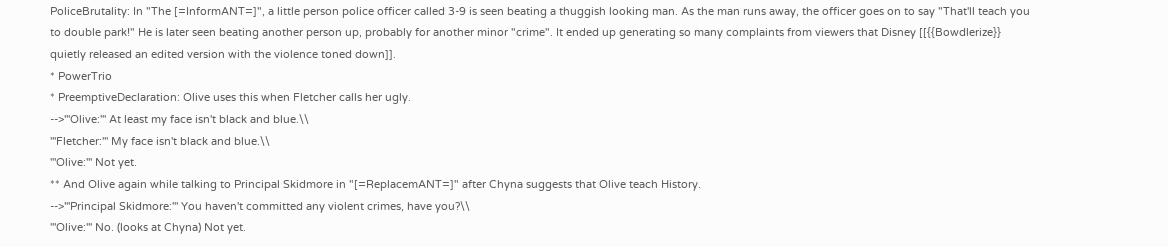PoliceBrutality: In "The [=InformANT=]", a little person police officer called 3-9 is seen beating a thuggish looking man. As the man runs away, the officer goes on to say "That'll teach you to double park!" He is later seen beating another person up, probably for another minor "crime". It ended up generating so many complaints from viewers that Disney [[{{Bowdlerize}} quietly released an edited version with the violence toned down]].
* PowerTrio
* PreemptiveDeclaration: Olive uses this when Fletcher calls her ugly.
-->'''Olive:''' At least my face isn't black and blue.\\
'''Fletcher:''' My face isn't black and blue.\\
'''Olive:''' Not yet.
** And Olive again while talking to Principal Skidmore in "[=ReplacemANT=]" after Chyna suggests that Olive teach History.
-->'''Principal Skidmore:''' You haven't committed any violent crimes, have you?\\
'''Olive:''' No. (looks at Chyna) Not yet.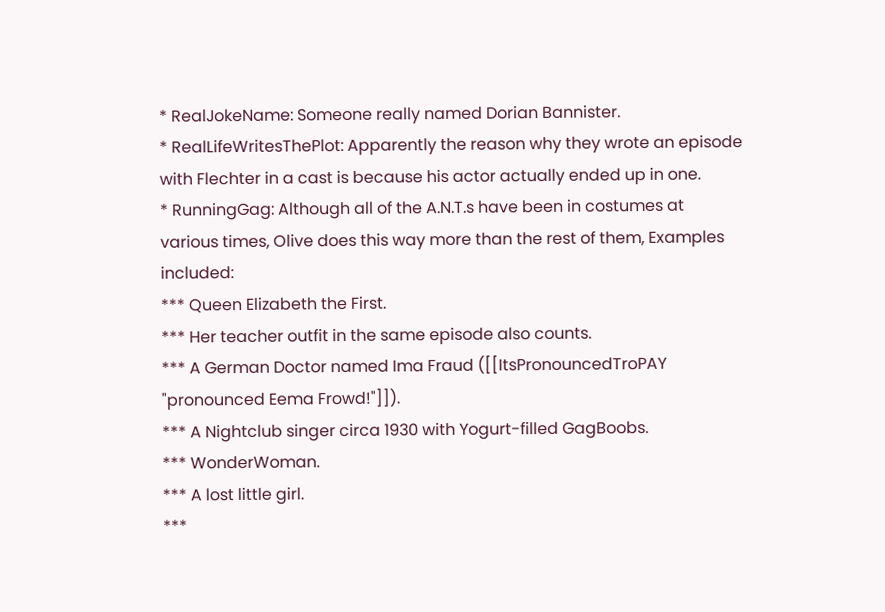* RealJokeName: Someone really named Dorian Bannister.
* RealLifeWritesThePlot: Apparently the reason why they wrote an episode with Flechter in a cast is because his actor actually ended up in one.
* RunningGag: Although all of the A.N.T.s have been in costumes at various times, Olive does this way more than the rest of them, Examples included:
*** Queen Elizabeth the First.
*** Her teacher outfit in the same episode also counts.
*** A German Doctor named Ima Fraud ([[ItsPronouncedTroPAY "pronounced Eema Frowd!"]]).
*** A Nightclub singer circa 1930 with Yogurt-filled GagBoobs.
*** WonderWoman.
*** A lost little girl.
***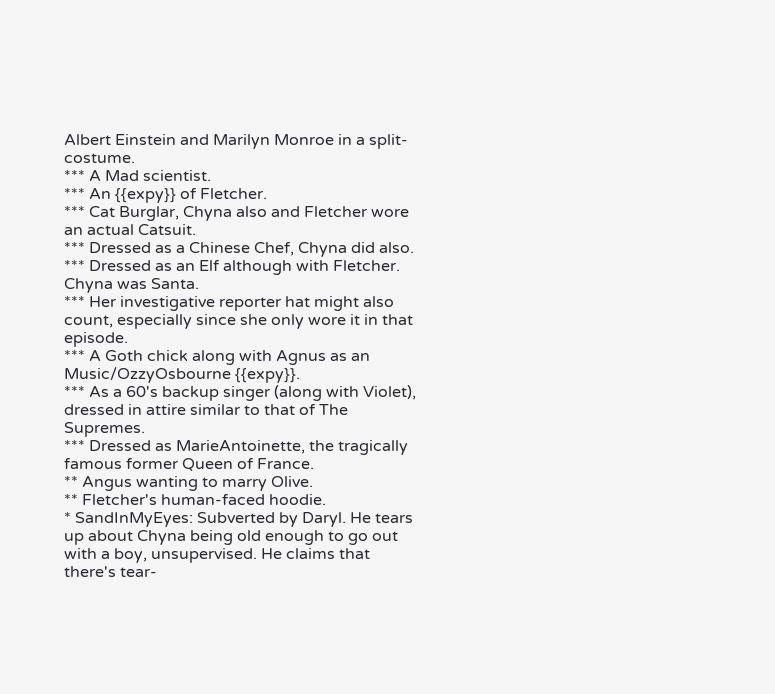Albert Einstein and Marilyn Monroe in a split-costume.
*** A Mad scientist.
*** An {{expy}} of Fletcher.
*** Cat Burglar, Chyna also and Fletcher wore an actual Catsuit.
*** Dressed as a Chinese Chef, Chyna did also.
*** Dressed as an Elf although with Fletcher. Chyna was Santa.
*** Her investigative reporter hat might also count, especially since she only wore it in that episode.
*** A Goth chick along with Agnus as an Music/OzzyOsbourne {{expy}}.
*** As a 60's backup singer (along with Violet), dressed in attire similar to that of The Supremes.
*** Dressed as MarieAntoinette, the tragically famous former Queen of France.
** Angus wanting to marry Olive.
** Fletcher's human-faced hoodie.
* SandInMyEyes: Subverted by Daryl. He tears up about Chyna being old enough to go out with a boy, unsupervised. He claims that there's tear-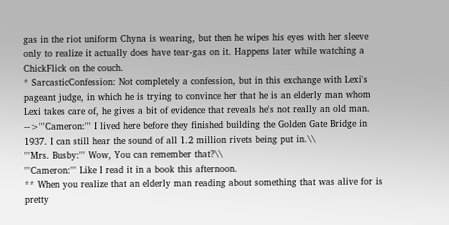gas in the riot uniform Chyna is wearing, but then he wipes his eyes with her sleeve only to realize it actually does have tear-gas on it. Happens later while watching a ChickFlick on the couch.
* SarcasticConfession: Not completely a confession, but in this exchange with Lexi's pageant judge, in which he is trying to convince her that he is an elderly man whom Lexi takes care of, he gives a bit of evidence that reveals he's not really an old man.
-->'''Cameron:''' I lived here before they finished building the Golden Gate Bridge in 1937. I can still hear the sound of all 1.2 million rivets being put in.\\
'''Mrs. Busby:''' Wow, You can remember that?\\
'''Cameron:''' Like I read it in a book this afternoon.
** When you realize that an elderly man reading about something that was alive for is pretty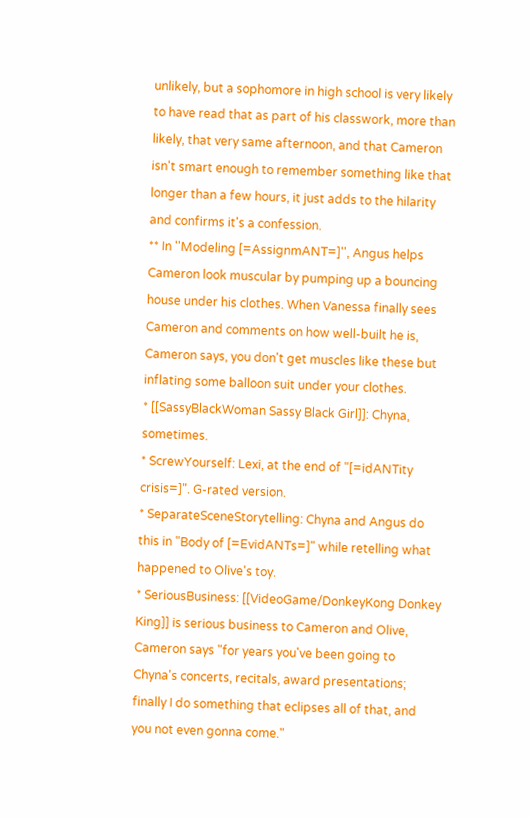unlikely, but a sophomore in high school is very likely to have read that as part of his classwork, more than likely, that very same afternoon, and that Cameron isn't smart enough to remember something like that longer than a few hours, it just adds to the hilarity and confirms it's a confession.
** In ''Modeling [=AssignmANT=]'', Angus helps Cameron look muscular by pumping up a bouncing house under his clothes. When Vanessa finally sees Cameron and comments on how well-built he is, Cameron says, you don't get muscles like these but inflating some balloon suit under your clothes.
* [[SassyBlackWoman Sassy Black Girl]]: Chyna, sometimes.
* ScrewYourself: Lexi, at the end of "[=idANTity crisis=]". G-rated version.
* SeparateSceneStorytelling: Chyna and Angus do this in "Body of [=EvidANTs=]" while retelling what happened to Olive's toy.
* SeriousBusiness: [[VideoGame/DonkeyKong Donkey King]] is serious business to Cameron and Olive, Cameron says "for years you've been going to Chyna's concerts, recitals, award presentations; finally I do something that eclipses all of that, and you not even gonna come."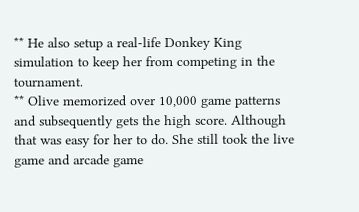** He also setup a real-life Donkey King simulation to keep her from competing in the tournament.
** Olive memorized over 10,000 game patterns and subsequently gets the high score. Although that was easy for her to do. She still took the live game and arcade game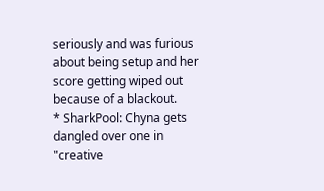seriously and was furious about being setup and her score getting wiped out because of a blackout.
* SharkPool: Chyna gets dangled over one in "creative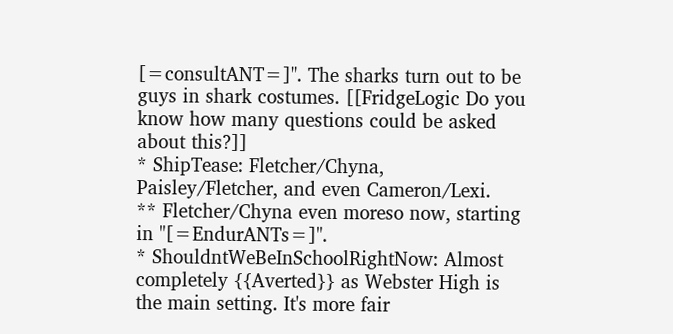[=consultANT=]". The sharks turn out to be guys in shark costumes. [[FridgeLogic Do you know how many questions could be asked about this?]]
* ShipTease: Fletcher/Chyna, Paisley/Fletcher, and even Cameron/Lexi.
** Fletcher/Chyna even moreso now, starting in "[=EndurANTs=]".
* ShouldntWeBeInSchoolRightNow: Almost completely {{Averted}} as Webster High is the main setting. It's more fair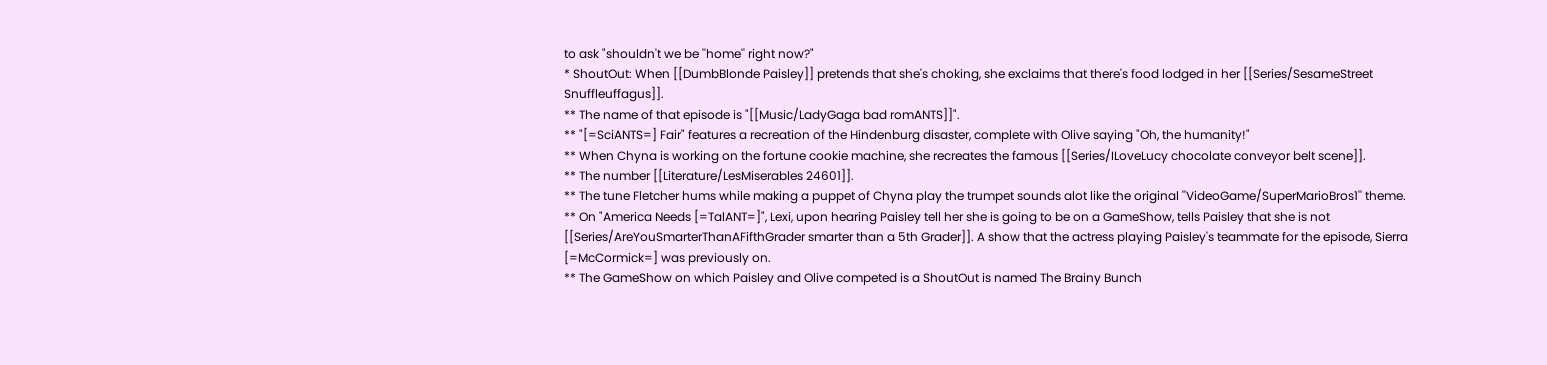to ask "shouldn't we be ''home'' right now?"
* ShoutOut: When [[DumbBlonde Paisley]] pretends that she's choking, she exclaims that there's food lodged in her [[Series/SesameStreet Snuffleuffagus]].
** The name of that episode is "[[Music/LadyGaga bad romANTS]]".
** "[=SciANTS=] Fair" features a recreation of the Hindenburg disaster, complete with Olive saying "Oh, the humanity!"
** When Chyna is working on the fortune cookie machine, she recreates the famous [[Series/ILoveLucy chocolate conveyor belt scene]].
** The number [[Literature/LesMiserables 24601]].
** The tune Fletcher hums while making a puppet of Chyna play the trumpet sounds alot like the original ''VideoGame/SuperMarioBros1'' theme.
** On "America Needs [=TalANT=]", Lexi, upon hearing Paisley tell her she is going to be on a GameShow, tells Paisley that she is not [[Series/AreYouSmarterThanAFifthGrader smarter than a 5th Grader]]. A show that the actress playing Paisley's teammate for the episode, Sierra [=McCormick=] was previously on.
** The GameShow on which Paisley and Olive competed is a ShoutOut is named The Brainy Bunch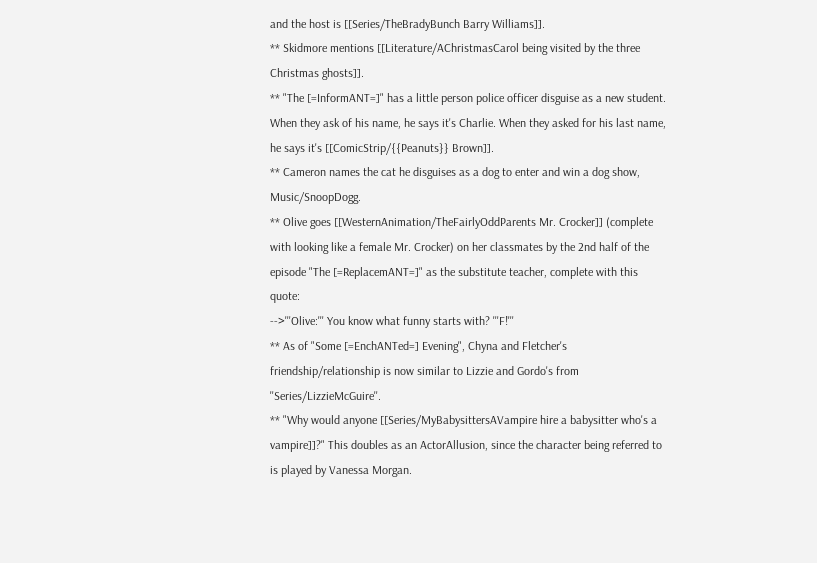and the host is [[Series/TheBradyBunch Barry Williams]].
** Skidmore mentions [[Literature/AChristmasCarol being visited by the three Christmas ghosts]].
** "The [=InformANT=]" has a little person police officer disguise as a new student. When they ask of his name, he says it's Charlie. When they asked for his last name, he says it's [[ComicStrip/{{Peanuts}} Brown]].
** Cameron names the cat he disguises as a dog to enter and win a dog show, Music/SnoopDogg.
** Olive goes [[WesternAnimation/TheFairlyOddParents Mr. Crocker]] (complete with looking like a female Mr. Crocker) on her classmates by the 2nd half of the episode "The [=ReplacemANT=]" as the substitute teacher, complete with this quote:
-->'''Olive:''' You know what funny starts with? '''F!'''
** As of "Some [=EnchANTed=] Evening", Chyna and Fletcher's friendship/relationship is now similar to Lizzie and Gordo's from ''Series/LizzieMcGuire''.
** "Why would anyone [[Series/MyBabysittersAVampire hire a babysitter who's a vampire]]?" This doubles as an ActorAllusion, since the character being referred to is played by Vanessa Morgan.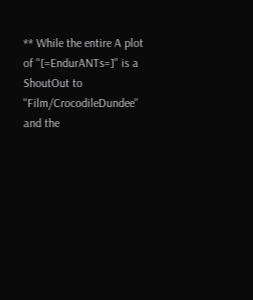** While the entire A plot of "[=EndurANTs=]" is a ShoutOut to ''Film/CrocodileDundee'' and the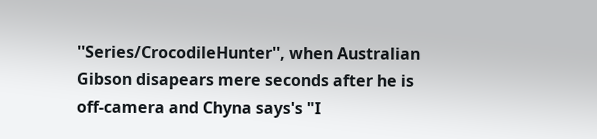''Series/CrocodileHunter'', when Australian Gibson disapears mere seconds after he is off-camera and Chyna says's "I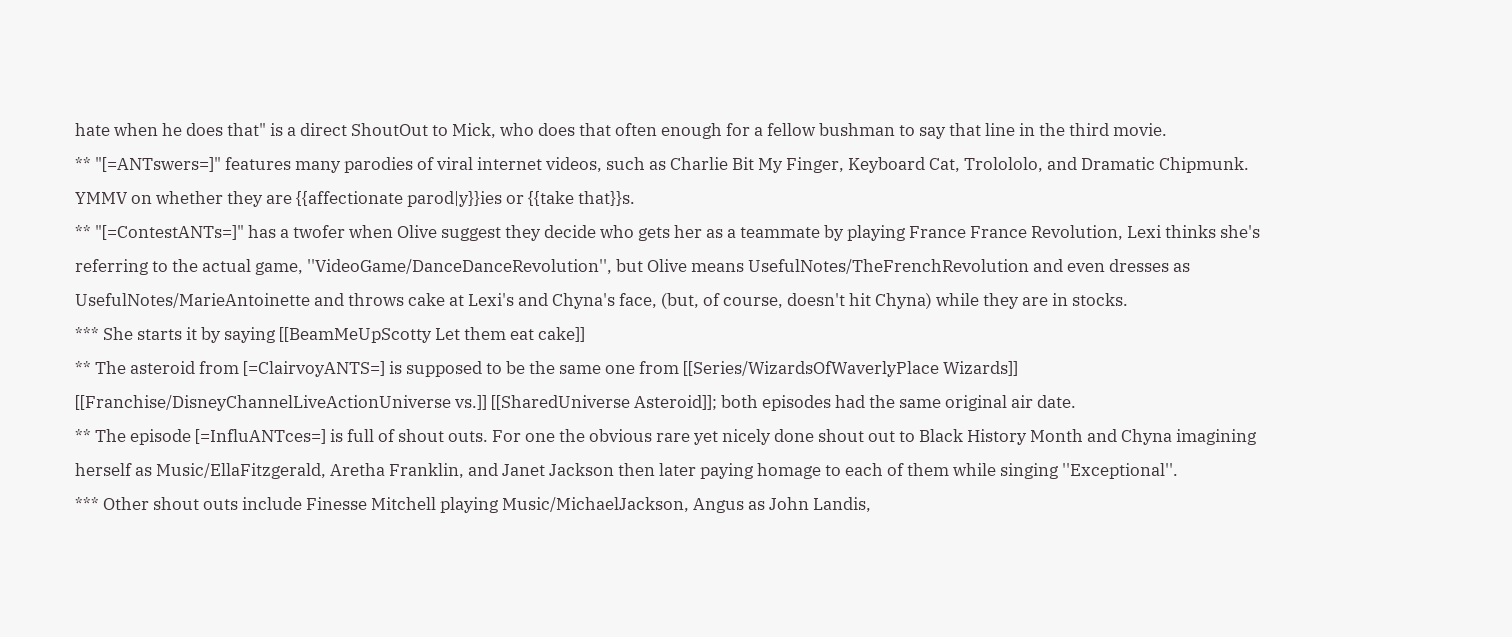hate when he does that" is a direct ShoutOut to Mick, who does that often enough for a fellow bushman to say that line in the third movie.
** "[=ANTswers=]" features many parodies of viral internet videos, such as Charlie Bit My Finger, Keyboard Cat, Trolololo, and Dramatic Chipmunk. YMMV on whether they are {{affectionate parod|y}}ies or {{take that}}s.
** "[=ContestANTs=]" has a twofer when Olive suggest they decide who gets her as a teammate by playing France France Revolution, Lexi thinks she's referring to the actual game, ''VideoGame/DanceDanceRevolution'', but Olive means UsefulNotes/TheFrenchRevolution and even dresses as UsefulNotes/MarieAntoinette and throws cake at Lexi's and Chyna's face, (but, of course, doesn't hit Chyna) while they are in stocks.
*** She starts it by saying [[BeamMeUpScotty Let them eat cake]]
** The asteroid from [=ClairvoyANTS=] is supposed to be the same one from [[Series/WizardsOfWaverlyPlace Wizards]] [[Franchise/DisneyChannelLiveActionUniverse vs.]] [[SharedUniverse Asteroid]]; both episodes had the same original air date.
** The episode [=InfluANTces=] is full of shout outs. For one the obvious rare yet nicely done shout out to Black History Month and Chyna imagining herself as Music/EllaFitzgerald, Aretha Franklin, and Janet Jackson then later paying homage to each of them while singing ''Exceptional''.
*** Other shout outs include Finesse Mitchell playing Music/MichaelJackson, Angus as John Landis,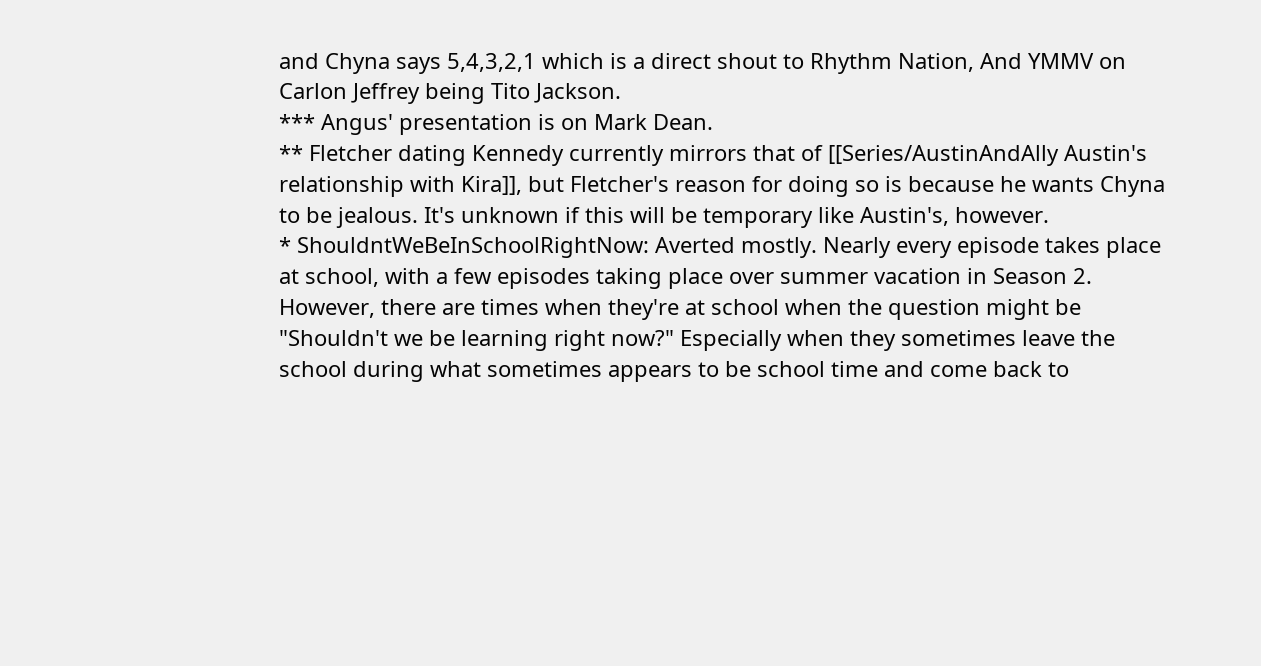and Chyna says 5,4,3,2,1 which is a direct shout to Rhythm Nation, And YMMV on Carlon Jeffrey being Tito Jackson.
*** Angus' presentation is on Mark Dean.
** Fletcher dating Kennedy currently mirrors that of [[Series/AustinAndAlly Austin's relationship with Kira]], but Fletcher's reason for doing so is because he wants Chyna to be jealous. It's unknown if this will be temporary like Austin's, however.
* ShouldntWeBeInSchoolRightNow: Averted mostly. Nearly every episode takes place at school, with a few episodes taking place over summer vacation in Season 2. However, there are times when they're at school when the question might be "Shouldn't we be learning right now?" Especially when they sometimes leave the school during what sometimes appears to be school time and come back to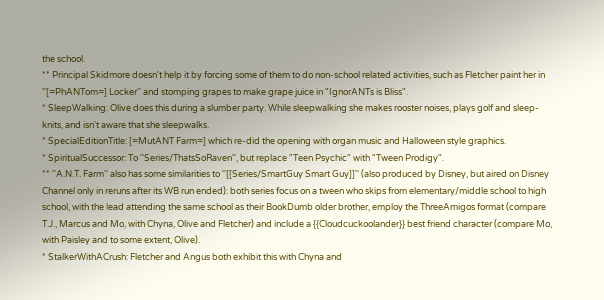the school.
** Principal Skidmore doesn't help it by forcing some of them to do non-school related activities, such as Fletcher paint her in ''[=PhANTom=] Locker'' and stomping grapes to make grape juice in "IgnorANTs is Bliss".
* SleepWalking: Olive does this during a slumber party. While sleepwalking she makes rooster noises, plays golf and sleep-knits, and isn't aware that she sleepwalks.
* SpecialEditionTitle: [=MutANT Farm=] which re-did the opening with organ music and Halloween style graphics.
* SpiritualSuccessor: To ''Series/ThatsSoRaven'', but replace "Teen Psychic" with "Tween Prodigy".
** ''A.N.T. Farm'' also has some similarities to ''[[Series/SmartGuy Smart Guy]]'' (also produced by Disney, but aired on Disney Channel only in reruns after its WB run ended): both series focus on a tween who skips from elementary/middle school to high school, with the lead attending the same school as their BookDumb older brother, employ the ThreeAmigos format (compare T.J., Marcus and Mo, with Chyna, Olive and Fletcher) and include a {{Cloudcuckoolander}} best friend character (compare Mo, with Paisley and to some extent, Olive).
* StalkerWithACrush: Fletcher and Angus both exhibit this with Chyna and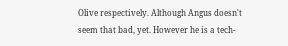Olive respectively. Although Angus doesn't seem that bad, yet. However he is a tech-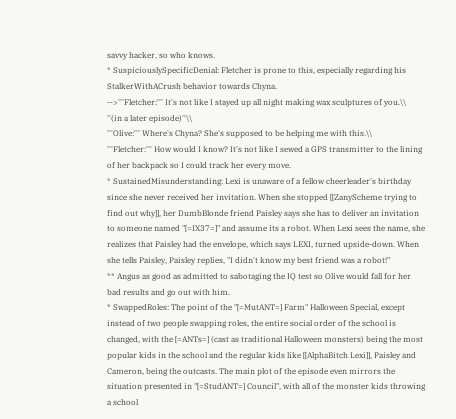savvy hacker, so who knows.
* SuspiciouslySpecificDenial: Fletcher is prone to this, especially regarding his StalkerWithACrush behavior towards Chyna.
-->'''Fletcher:''' It's not like I stayed up all night making wax sculptures of you.\\
''(in a later episode)''\\
'''Olive:''' Where's Chyna? She's supposed to be helping me with this.\\
'''Fletcher:''' How would I know? It's not like I sewed a GPS transmitter to the lining of her backpack so I could track her every move.
* SustainedMisunderstanding: Lexi is unaware of a fellow cheerleader's birthday since she never received her invitation. When she stopped [[ZanyScheme trying to find out why]], her DumbBlonde friend Paisley says she has to deliver an invitation to someone named "[=IX37=]" and assume its a robot. When Lexi sees the name, she realizes that Paisley had the envelope, which says LEXI, turned upside-down. When she tells Paisley, Paisley replies, "I didn't know my best friend was a robot!"
** Angus as good as admitted to sabotaging the IQ test so Olive would fall for her bad results and go out with him.
* SwappedRoles: The point of the "[=MutANT=] Farm" Halloween Special, except instead of two people swapping roles, the entire social order of the school is changed, with the [=ANTs=] (cast as traditional Halloween monsters) being the most popular kids in the school and the regular kids like [[AlphaBitch Lexi]], Paisley and Cameron, being the outcasts. The main plot of the episode even mirrors the situation presented in "[=StudANT=] Council", with all of the monster kids throwing a school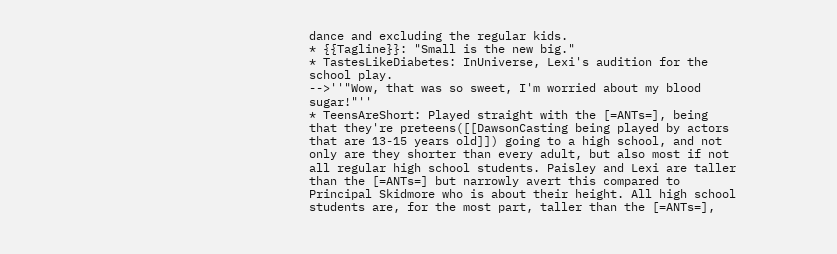dance and excluding the regular kids.
* {{Tagline}}: "Small is the new big."
* TastesLikeDiabetes: InUniverse, Lexi's audition for the school play.
-->''"Wow, that was so sweet, I'm worried about my blood sugar!"''
* TeensAreShort: Played straight with the [=ANTs=], being that they're preteens([[DawsonCasting being played by actors that are 13-15 years old]]) going to a high school, and not only are they shorter than every adult, but also most if not all regular high school students. Paisley and Lexi are taller than the [=ANTs=] but narrowly avert this compared to Principal Skidmore who is about their height. All high school students are, for the most part, taller than the [=ANTs=],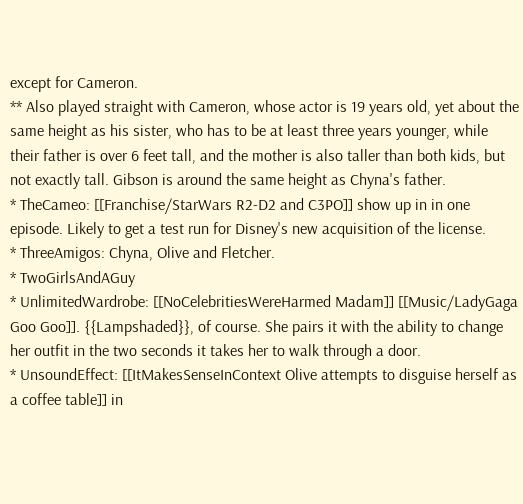except for Cameron.
** Also played straight with Cameron, whose actor is 19 years old, yet about the same height as his sister, who has to be at least three years younger, while their father is over 6 feet tall, and the mother is also taller than both kids, but not exactly tall. Gibson is around the same height as Chyna's father.
* TheCameo: [[Franchise/StarWars R2-D2 and C3PO]] show up in in one episode. Likely to get a test run for Disney's new acquisition of the license.
* ThreeAmigos: Chyna, Olive and Fletcher.
* TwoGirlsAndAGuy
* UnlimitedWardrobe: [[NoCelebritiesWereHarmed Madam]] [[Music/LadyGaga Goo Goo]]. {{Lampshaded}}, of course. She pairs it with the ability to change her outfit in the two seconds it takes her to walk through a door.
* UnsoundEffect: [[ItMakesSenseInContext Olive attempts to disguise herself as a coffee table]] in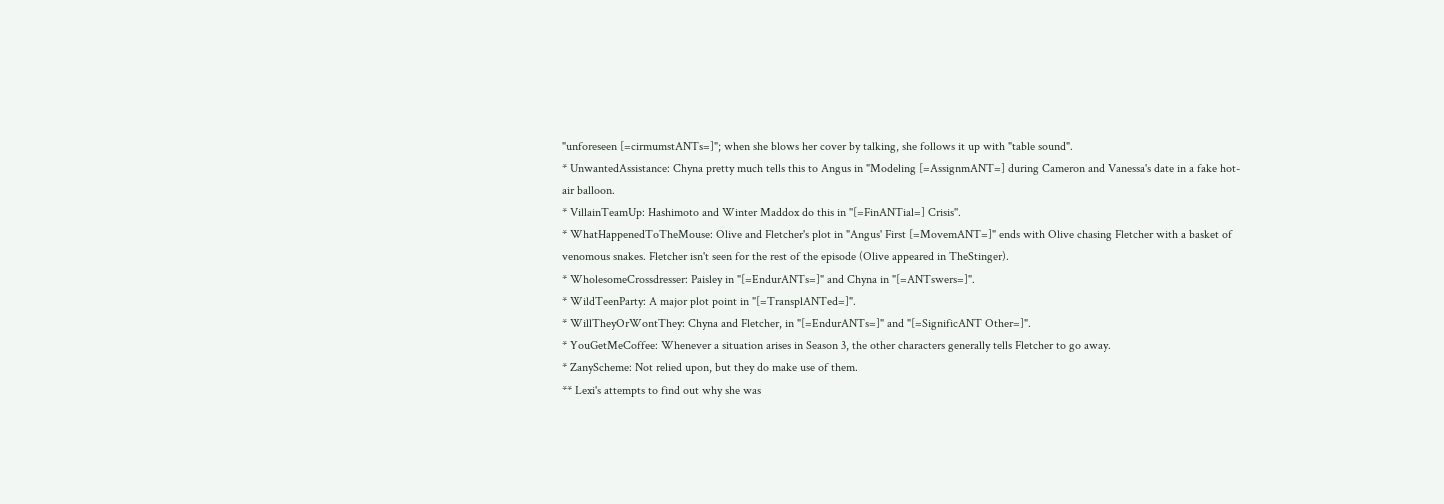"unforeseen [=cirmumstANTs=]"; when she blows her cover by talking, she follows it up with "table sound".
* UnwantedAssistance: Chyna pretty much tells this to Angus in "Modeling [=AssignmANT=] during Cameron and Vanessa's date in a fake hot-air balloon.
* VillainTeamUp: Hashimoto and Winter Maddox do this in ''[=FinANTial=] Crisis''.
* WhatHappenedToTheMouse: Olive and Fletcher's plot in "Angus' First [=MovemANT=]" ends with Olive chasing Fletcher with a basket of venomous snakes. Fletcher isn't seen for the rest of the episode (Olive appeared in TheStinger).
* WholesomeCrossdresser: Paisley in "[=EndurANTs=]" and Chyna in "[=ANTswers=]".
* WildTeenParty: A major plot point in "[=TransplANTed=]".
* WillTheyOrWontThey: Chyna and Fletcher, in "[=EndurANTs=]" and "[=SignificANT Other=]".
* YouGetMeCoffee: Whenever a situation arises in Season 3, the other characters generally tells Fletcher to go away.
* ZanyScheme: Not relied upon, but they do make use of them.
** Lexi's attempts to find out why she was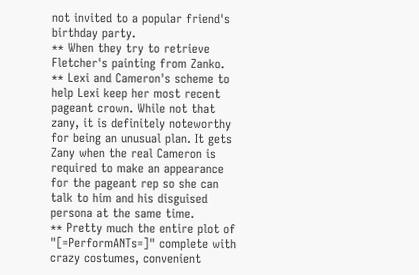not invited to a popular friend's birthday party.
** When they try to retrieve Fletcher's painting from Zanko.
** Lexi and Cameron's scheme to help Lexi keep her most recent pageant crown. While not that zany, it is definitely noteworthy for being an unusual plan. It gets Zany when the real Cameron is required to make an appearance for the pageant rep so she can talk to him and his disguised persona at the same time.
** Pretty much the entire plot of "[=PerformANTs=]" complete with crazy costumes, convenient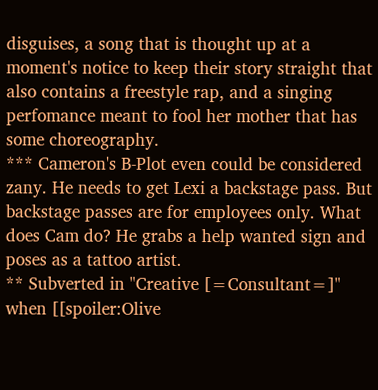disguises, a song that is thought up at a moment's notice to keep their story straight that also contains a freestyle rap, and a singing perfomance meant to fool her mother that has some choreography.
*** Cameron's B-Plot even could be considered zany. He needs to get Lexi a backstage pass. But backstage passes are for employees only. What does Cam do? He grabs a help wanted sign and poses as a tattoo artist.
** Subverted in "Creative [=Consultant=]" when [[spoiler:Olive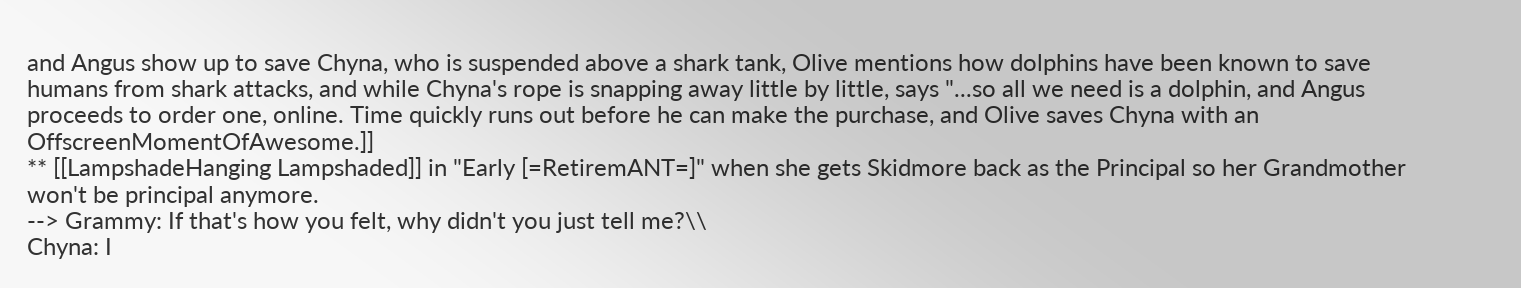and Angus show up to save Chyna, who is suspended above a shark tank, Olive mentions how dolphins have been known to save humans from shark attacks, and while Chyna's rope is snapping away little by little, says "...so all we need is a dolphin, and Angus proceeds to order one, online. Time quickly runs out before he can make the purchase, and Olive saves Chyna with an OffscreenMomentOfAwesome.]]
** [[LampshadeHanging Lampshaded]] in "Early [=RetiremANT=]" when she gets Skidmore back as the Principal so her Grandmother won't be principal anymore.
--> Grammy: If that's how you felt, why didn't you just tell me?\\
Chyna: I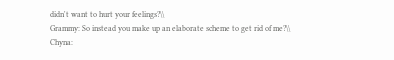didn't want to hurt your feelings?\\
Grammy: So instead you make up an elaborate scheme to get rid of me?\\
Chyna: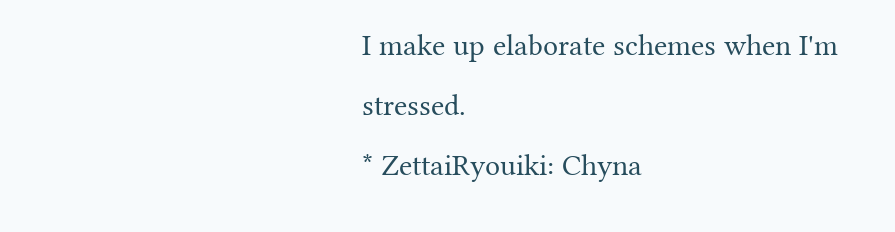I make up elaborate schemes when I'm stressed.
* ZettaiRyouiki: Chyna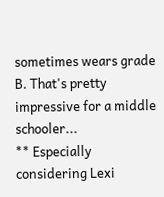sometimes wears grade B. That's pretty impressive for a middle schooler...
** Especially considering Lexi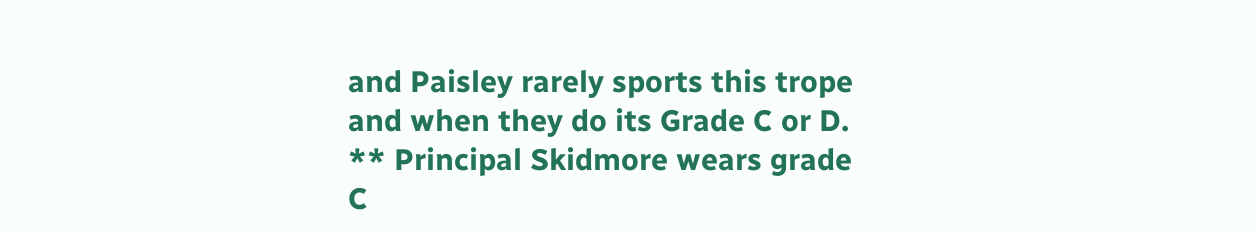and Paisley rarely sports this trope and when they do its Grade C or D.
** Principal Skidmore wears grade C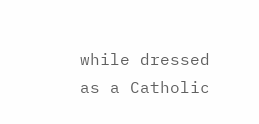while dressed as a Catholic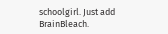schoolgirl. Just add BrainBleach.